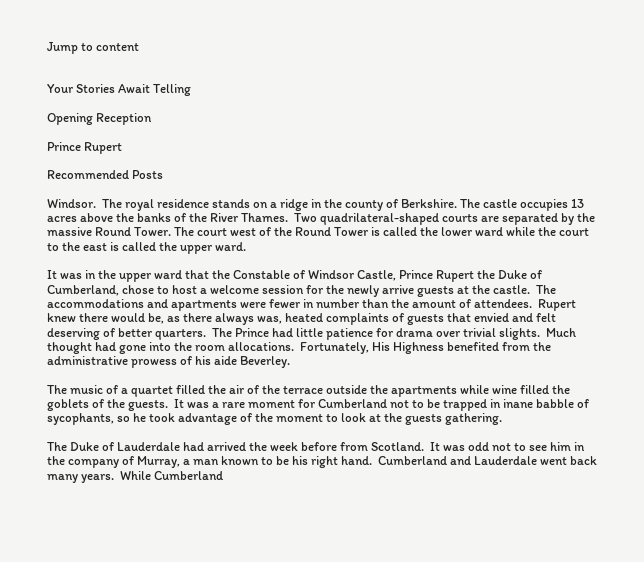Jump to content


Your Stories Await Telling

Opening Reception

Prince Rupert

Recommended Posts

Windsor.  The royal residence stands on a ridge in the county of Berkshire. The castle occupies 13 acres above the banks of the River Thames.  Two quadrilateral-shaped courts are separated by the massive Round Tower. The court west of the Round Tower is called the lower ward while the court to the east is called the upper ward.

It was in the upper ward that the Constable of Windsor Castle, Prince Rupert the Duke of Cumberland, chose to host a welcome session for the newly arrive guests at the castle.  The accommodations and apartments were fewer in number than the amount of attendees.  Rupert knew there would be, as there always was, heated complaints of guests that envied and felt deserving of better quarters.  The Prince had little patience for drama over trivial slights.  Much thought had gone into the room allocations.  Fortunately, His Highness benefited from the administrative prowess of his aide Beverley.

The music of a quartet filled the air of the terrace outside the apartments while wine filled the goblets of the guests.  It was a rare moment for Cumberland not to be trapped in inane babble of sycophants, so he took advantage of the moment to look at the guests gathering.

The Duke of Lauderdale had arrived the week before from Scotland.  It was odd not to see him in the company of Murray, a man known to be his right hand.  Cumberland and Lauderdale went back many years.  While Cumberland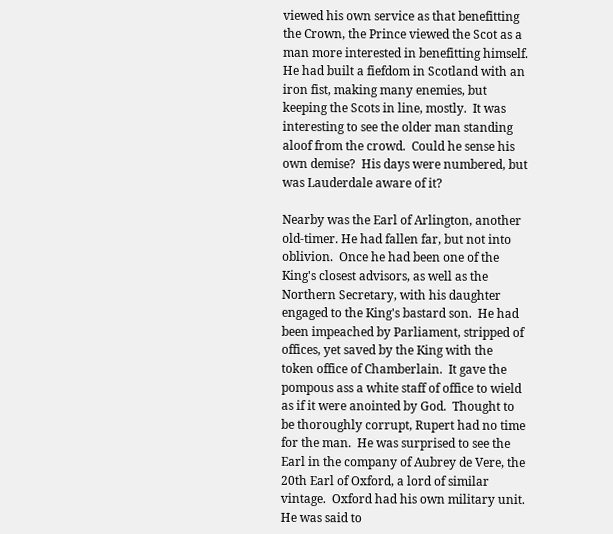viewed his own service as that benefitting the Crown, the Prince viewed the Scot as a man more interested in benefitting himself.  He had built a fiefdom in Scotland with an iron fist, making many enemies, but keeping the Scots in line, mostly.  It was interesting to see the older man standing aloof from the crowd.  Could he sense his own demise?  His days were numbered, but was Lauderdale aware of it?

Nearby was the Earl of Arlington, another old-timer. He had fallen far, but not into oblivion.  Once he had been one of the King's closest advisors, as well as the Northern Secretary, with his daughter engaged to the King's bastard son.  He had been impeached by Parliament, stripped of offices, yet saved by the King with the token office of Chamberlain.  It gave the pompous ass a white staff of office to wield as if it were anointed by God.  Thought to be thoroughly corrupt, Rupert had no time for the man.  He was surprised to see the Earl in the company of Aubrey de Vere, the 20th Earl of Oxford, a lord of similar vintage.  Oxford had his own military unit.  He was said to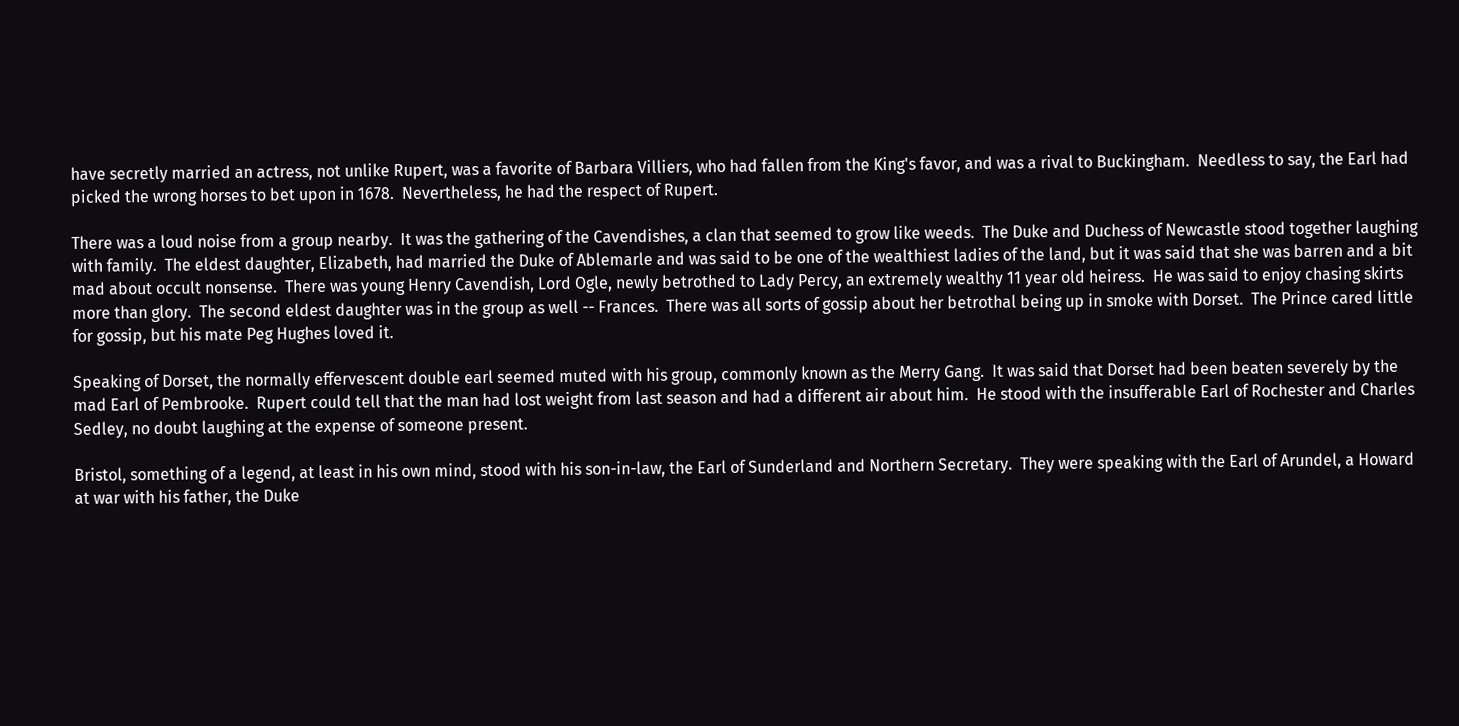have secretly married an actress, not unlike Rupert, was a favorite of Barbara Villiers, who had fallen from the King's favor, and was a rival to Buckingham.  Needless to say, the Earl had picked the wrong horses to bet upon in 1678.  Nevertheless, he had the respect of Rupert.

There was a loud noise from a group nearby.  It was the gathering of the Cavendishes, a clan that seemed to grow like weeds.  The Duke and Duchess of Newcastle stood together laughing with family.  The eldest daughter, Elizabeth, had married the Duke of Ablemarle and was said to be one of the wealthiest ladies of the land, but it was said that she was barren and a bit mad about occult nonsense.  There was young Henry Cavendish, Lord Ogle, newly betrothed to Lady Percy, an extremely wealthy 11 year old heiress.  He was said to enjoy chasing skirts more than glory.  The second eldest daughter was in the group as well -- Frances.  There was all sorts of gossip about her betrothal being up in smoke with Dorset.  The Prince cared little for gossip, but his mate Peg Hughes loved it.

Speaking of Dorset, the normally effervescent double earl seemed muted with his group, commonly known as the Merry Gang.  It was said that Dorset had been beaten severely by the mad Earl of Pembrooke.  Rupert could tell that the man had lost weight from last season and had a different air about him.  He stood with the insufferable Earl of Rochester and Charles Sedley, no doubt laughing at the expense of someone present.

Bristol, something of a legend, at least in his own mind, stood with his son-in-law, the Earl of Sunderland and Northern Secretary.  They were speaking with the Earl of Arundel, a Howard at war with his father, the Duke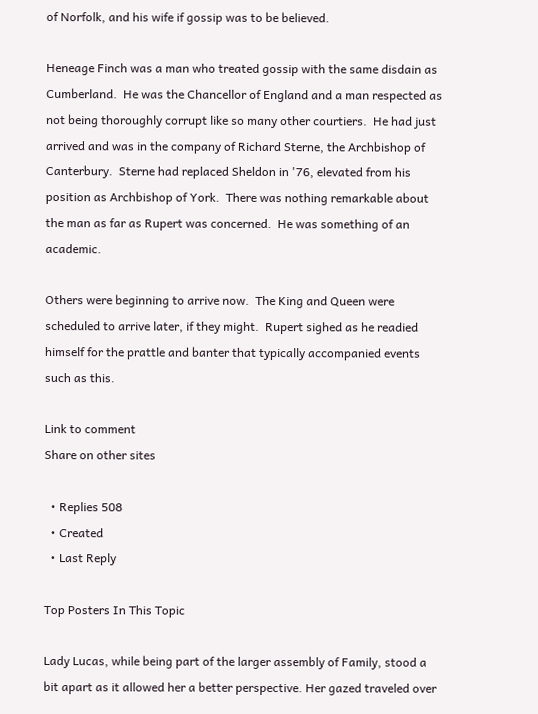of Norfolk, and his wife if gossip was to be believed.

Heneage Finch was a man who treated gossip with the same disdain as Cumberland.  He was the Chancellor of England and a man respected as not being thoroughly corrupt like so many other courtiers.  He had just arrived and was in the company of Richard Sterne, the Archbishop of Canterbury.  Sterne had replaced Sheldon in '76, elevated from his position as Archbishop of York.  There was nothing remarkable about the man as far as Rupert was concerned.  He was something of an academic.

Others were beginning to arrive now.  The King and Queen were scheduled to arrive later, if they might.  Rupert sighed as he readied himself for the prattle and banter that typically accompanied events such as this.

Link to comment
Share on other sites

  • Replies 508
  • Created
  • Last Reply

Top Posters In This Topic

Lady Lucas, while being part of the larger assembly of Family, stood a bit apart as it allowed her a better perspective. Her gazed traveled over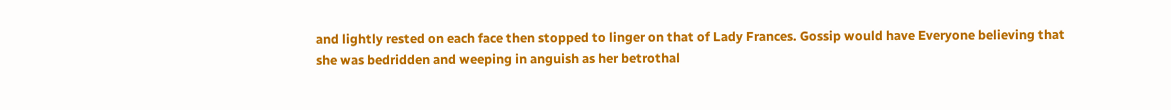and lightly rested on each face then stopped to linger on that of Lady Frances. Gossip would have Everyone believing that she was bedridden and weeping in anguish as her betrothal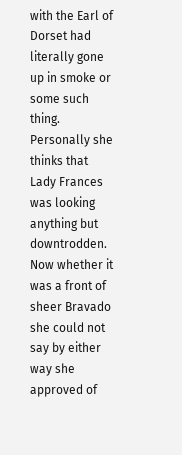with the Earl of Dorset had literally gone up in smoke or some such thing. Personally she thinks that Lady Frances was looking anything but downtrodden. Now whether it was a front of sheer Bravado she could not say by either way she approved of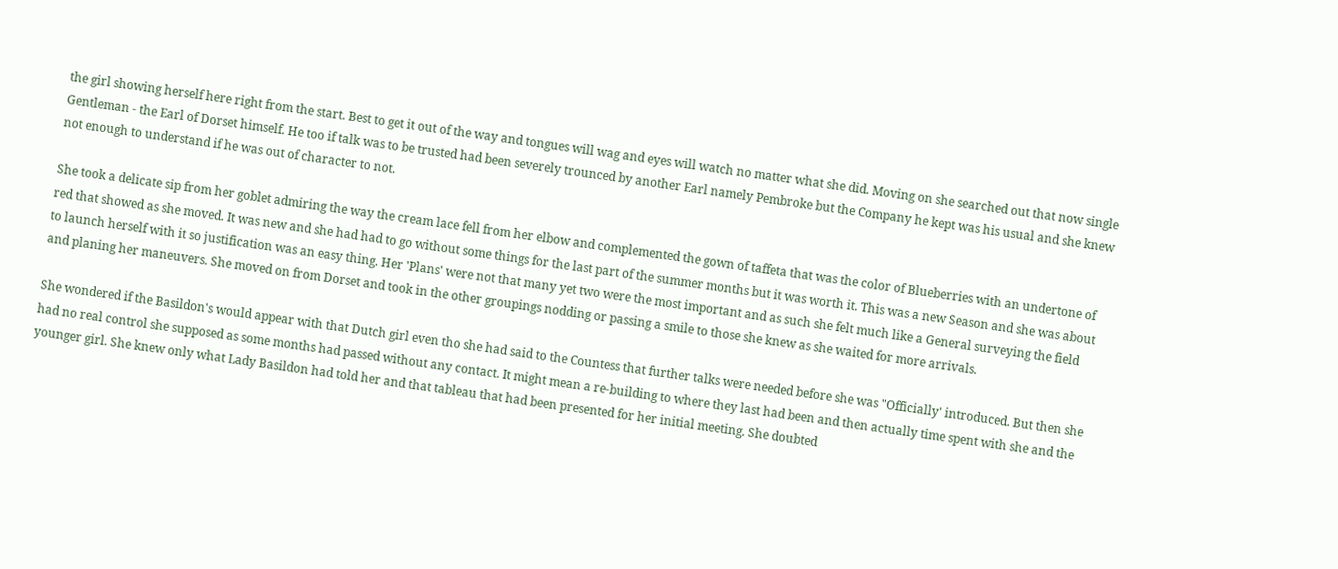the girl showing herself here right from the start. Best to get it out of the way and tongues will wag and eyes will watch no matter what she did. Moving on she searched out that now single Gentleman - the Earl of Dorset himself. He too if talk was to be trusted had been severely trounced by another Earl namely Pembroke but the Company he kept was his usual and she knew not enough to understand if he was out of character to not.

She took a delicate sip from her goblet admiring the way the cream lace fell from her elbow and complemented the gown of taffeta that was the color of Blueberries with an undertone of red that showed as she moved. It was new and she had had to go without some things for the last part of the summer months but it was worth it. This was a new Season and she was about to launch herself with it so justification was an easy thing. Her 'Plans' were not that many yet two were the most important and as such she felt much like a General surveying the field and planing her maneuvers. She moved on from Dorset and took in the other groupings nodding or passing a smile to those she knew as she waited for more arrivals.

She wondered if the Basildon's would appear with that Dutch girl even tho she had said to the Countess that further talks were needed before she was "Officially' introduced. But then she had no real control she supposed as some months had passed without any contact. It might mean a re-building to where they last had been and then actually time spent with she and the younger girl. She knew only what Lady Basildon had told her and that tableau that had been presented for her initial meeting. She doubted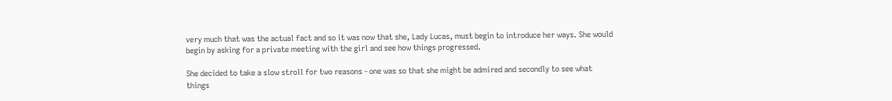very much that was the actual fact and so it was now that she, Lady Lucas, must begin to introduce her ways. She would begin by asking for a private meeting with the girl and see how things progressed.

She decided to take a slow stroll for two reasons - one was so that she might be admired and secondly to see what things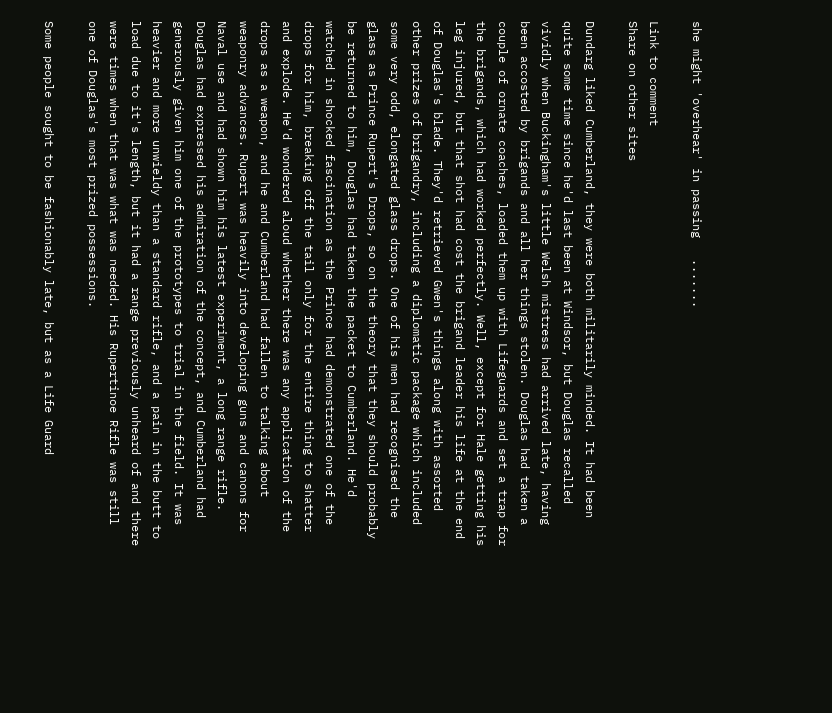she might 'overhear' in passing   .......

Link to comment
Share on other sites

Dundarg liked Cumberland, they were both militarily minded. It had been quite some time since he'd last been at Windsor, but Douglas recalled vividly when Buckingham's little Welsh mistress had arrived late, having been accosted by brigands and all her things stolen. Douglas had taken a couple of ornate coaches, loaded them up with Lifeguards and set a trap for the brigands, which had worked perfectly. Well, except for Hale getting his leg injured, but that shot had cost the brigand leader his life at the end of Douglas's blade. They'd retrieved Gwen's things along with assorted other prizes of brigandry, including a diplomatic package which included some very odd, elongated glass drops. One of his men had recognised the glass as Prince Rupert's Drops, so on the theory that they should probably be returned to him, Douglas had taken the packet to Cumberland. He'd watched in shocked fascination as the Prince had demonstrated one of the drops for him, breaking off the tail only for the entire thing to shatter and explode. He'd wondered aloud whether there was any application of the drops as a weapon, and he and Cumberland had fallen to talking about weaponry advances. Rupert was heavily into developing guns and canons for Naval use and had shown him his latest experiment, a long range rifle. Douglas had expressed his admiration of the concept, and Cumberland had generously given him one of the prototypes to trial in the field. It was heavier and more unwieldy than a standard rifle, and a pain in the butt to load due to it's length, but it had a range previously unheard of and there were times when that was what was needed. His Rupertinoe Rifle was still one of Douglas's most prized possessions.

Some people sought to be fashionably late, but as a Life Guard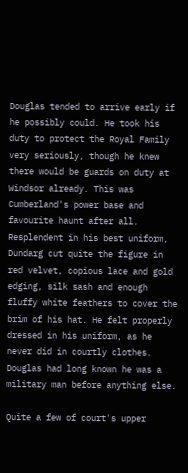Douglas tended to arrive early if he possibly could. He took his duty to protect the Royal Family very seriously, though he knew there would be guards on duty at Windsor already. This was Cumberland's power base and favourite haunt after all. Resplendent in his best uniform, Dundarg cut quite the figure in red velvet, copious lace and gold edging, silk sash and enough fluffy white feathers to cover the brim of his hat. He felt properly dressed in his uniform, as he never did in courtly clothes. Douglas had long known he was a military man before anything else.

Quite a few of court's upper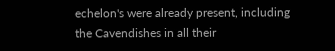echelon's were already present, including the Cavendishes in all their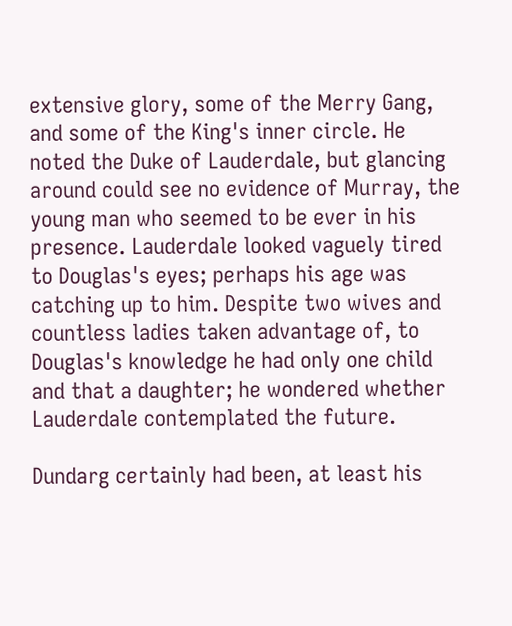extensive glory, some of the Merry Gang, and some of the King's inner circle. He noted the Duke of Lauderdale, but glancing around could see no evidence of Murray, the young man who seemed to be ever in his presence. Lauderdale looked vaguely tired to Douglas's eyes; perhaps his age was catching up to him. Despite two wives and countless ladies taken advantage of, to Douglas's knowledge he had only one child and that a daughter; he wondered whether Lauderdale contemplated the future.

Dundarg certainly had been, at least his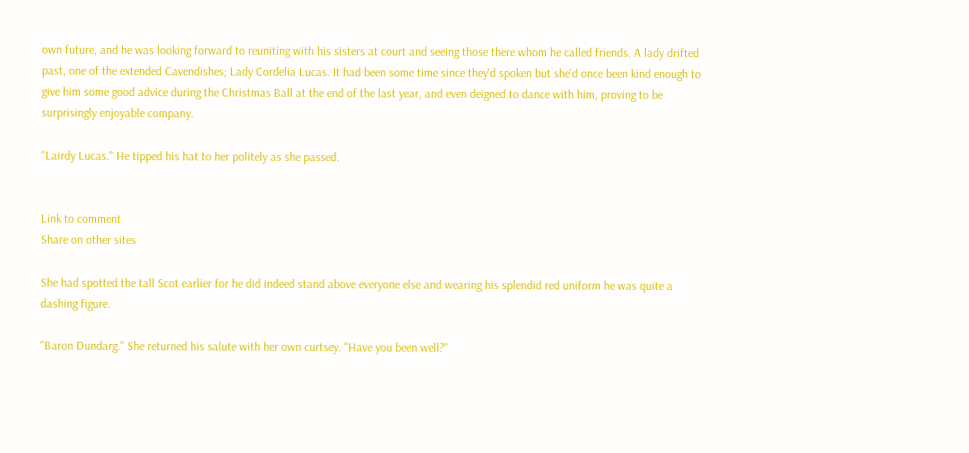own future, and he was looking forward to reuniting with his sisters at court and seeing those there whom he called friends. A lady drifted past, one of the extended Cavendishes; Lady Cordelia Lucas. It had been some time since they'd spoken but she'd once been kind enough to give him some good advice during the Christmas Ball at the end of the last year, and even deigned to dance with him, proving to be surprisingly enjoyable company.

"Lairdy Lucas." He tipped his hat to her politely as she passed.


Link to comment
Share on other sites

She had spotted the tall Scot earlier for he did indeed stand above everyone else and wearing his splendid red uniform he was quite a dashing figure.

"Baron Dundarg." She returned his salute with her own curtsey. "Have you been well?"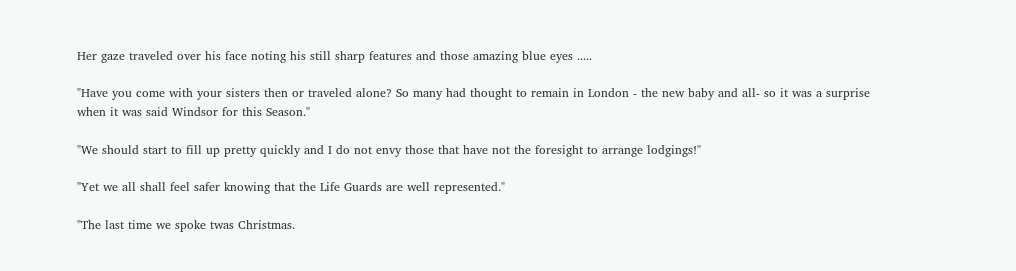Her gaze traveled over his face noting his still sharp features and those amazing blue eyes .....

"Have you come with your sisters then or traveled alone? So many had thought to remain in London - the new baby and all- so it was a surprise when it was said Windsor for this Season."

"We should start to fill up pretty quickly and I do not envy those that have not the foresight to arrange lodgings!"

"Yet we all shall feel safer knowing that the Life Guards are well represented."

"The last time we spoke twas Christmas.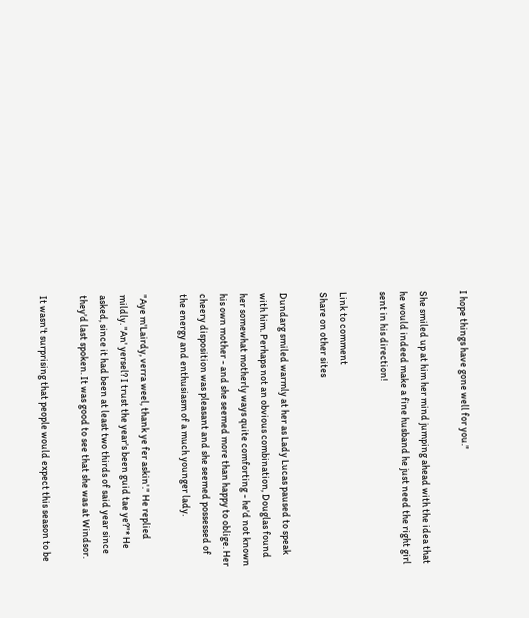I hope things have gone well for you."

She smiled up at him her mind jumping ahead with the idea that he would indeed make a fine husband he just need the right girl sent in his direction!

Link to comment
Share on other sites

Dundarg smiled warmly at her as Lady Lucas paused to speak with him. Perhaps not an obvious combination, Douglas found her somewhat motherly ways quite comforting - he'd not known his own mother - and she seemed more than happy to oblige. Her cheery disposition was pleasant and she seemed possessed of the energy and enthusiasm of a much younger lady.

"Aye m'Lairdy, verra weel, thank ye fer askin'." He replied mildly. "An' yersel? I trust the year's been guid tae ye?"* He asked, since it had been at least two thirds of said year since they'd last spoken. It was good to see that she was at Windsor.

It wasn't surprising that people would expect this season to be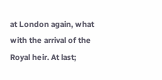at London again, what with the arrival of the Royal heir. At last;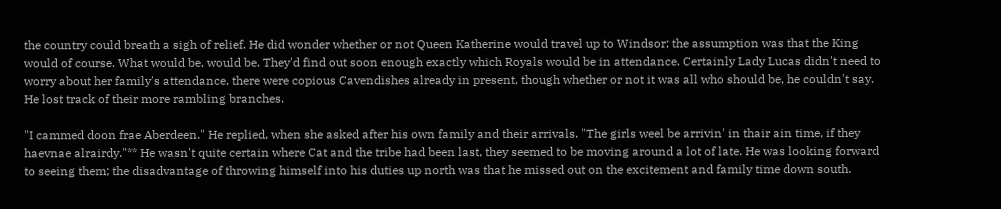the country could breath a sigh of relief. He did wonder whether or not Queen Katherine would travel up to Windsor; the assumption was that the King would of course. What would be, would be. They'd find out soon enough exactly which Royals would be in attendance. Certainly Lady Lucas didn't need to worry about her family's attendance, there were copious Cavendishes already in present, though whether or not it was all who should be, he couldn't say. He lost track of their more rambling branches.

"I cammed doon frae Aberdeen." He replied, when she asked after his own family and their arrivals. "The girls weel be arrivin' in thair ain time, if they haevnae alrairdy."** He wasn't quite certain where Cat and the tribe had been last, they seemed to be moving around a lot of late. He was looking forward to seeing them; the disadvantage of throwing himself into his duties up north was that he missed out on the excitement and family time down south.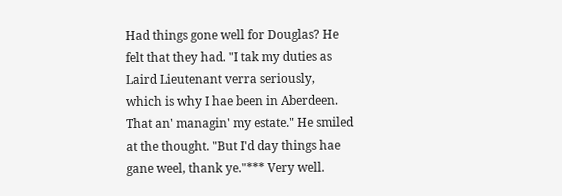Had things gone well for Douglas? He felt that they had. "I tak my duties as Laird Lieutenant verra seriously, which is why I hae been in Aberdeen. That an' managin' my estate." He smiled at the thought. "But I'd day things hae gane weel, thank ye."*** Very well.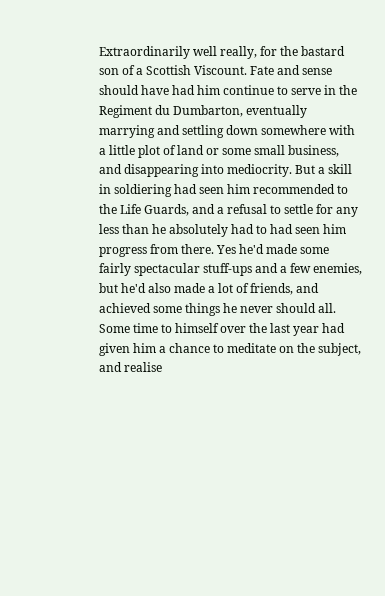Extraordinarily well really, for the bastard son of a Scottish Viscount. Fate and sense should have had him continue to serve in the Regiment du Dumbarton, eventually marrying and settling down somewhere with a little plot of land or some small business, and disappearing into mediocrity. But a skill in soldiering had seen him recommended to the Life Guards, and a refusal to settle for any less than he absolutely had to had seen him progress from there. Yes he'd made some fairly spectacular stuff-ups and a few enemies, but he'd also made a lot of friends, and achieved some things he never should all. Some time to himself over the last year had given him a chance to meditate on the subject, and realise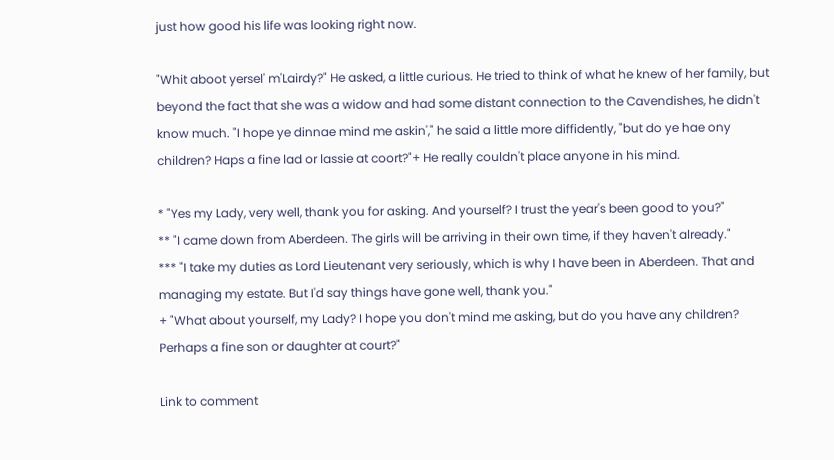just how good his life was looking right now.

"Whit aboot yersel' m'Lairdy?" He asked, a little curious. He tried to think of what he knew of her family, but beyond the fact that she was a widow and had some distant connection to the Cavendishes, he didn't know much. "I hope ye dinnae mind me askin'," he said a little more diffidently, "but do ye hae ony children? Haps a fine lad or lassie at coort?"+ He really couldn't place anyone in his mind.

* "Yes my Lady, very well, thank you for asking. And yourself? I trust the year's been good to you?"
** "I came down from Aberdeen. The girls will be arriving in their own time, if they haven't already."
*** "I take my duties as Lord Lieutenant very seriously, which is why I have been in Aberdeen. That and managing my estate. But I'd say things have gone well, thank you."
+ "What about yourself, my Lady? I hope you don't mind me asking, but do you have any children? Perhaps a fine son or daughter at court?"

Link to comment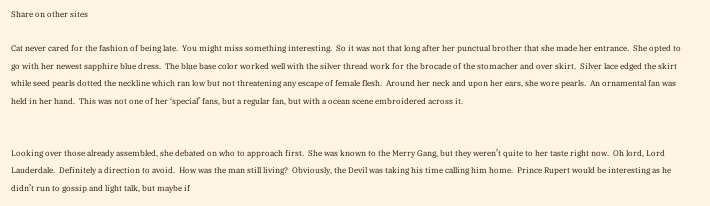Share on other sites

Cat never cared for the fashion of being late.  You might miss something interesting.  So it was not that long after her punctual brother that she made her entrance.  She opted to go with her newest sapphire blue dress.  The blue base color worked well with the silver thread work for the brocade of the stomacher and over skirt.  Silver lace edged the skirt while seed pearls dotted the neckline which ran low but not threatening any escape of female flesh.  Around her neck and upon her ears, she wore pearls.  An ornamental fan was held in her hand.  This was not one of her ‘special’ fans, but a regular fan, but with a ocean scene embroidered across it.


Looking over those already assembled, she debated on who to approach first.  She was known to the Merry Gang, but they weren’t quite to her taste right now.  Oh lord, Lord Lauderdale.  Definitely a direction to avoid.  How was the man still living?  Obviously, the Devil was taking his time calling him home.  Prince Rupert would be interesting as he didn’t run to gossip and light talk, but maybe if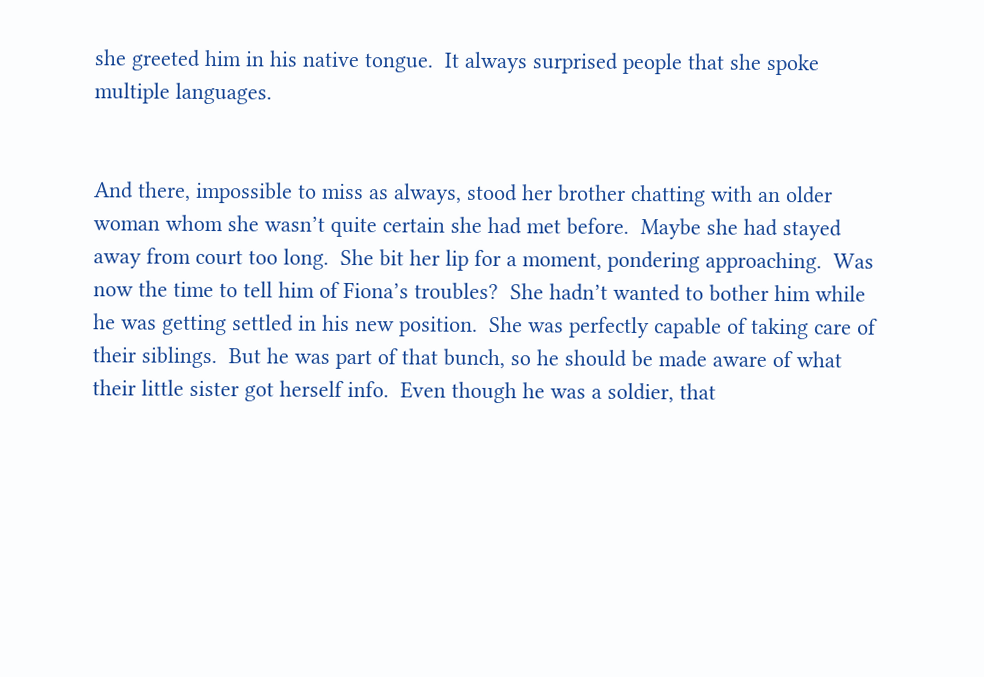she greeted him in his native tongue.  It always surprised people that she spoke multiple languages.


And there, impossible to miss as always, stood her brother chatting with an older woman whom she wasn’t quite certain she had met before.  Maybe she had stayed away from court too long.  She bit her lip for a moment, pondering approaching.  Was now the time to tell him of Fiona’s troubles?  She hadn’t wanted to bother him while he was getting settled in his new position.  She was perfectly capable of taking care of their siblings.  But he was part of that bunch, so he should be made aware of what their little sister got herself info.  Even though he was a soldier, that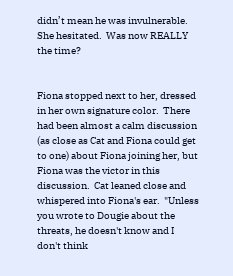didn’t mean he was invulnerable.  She hesitated.  Was now REALLY the time?


Fiona stopped next to her, dressed in her own signature color.  There had been almost a calm discussion (as close as Cat and Fiona could get to one) about Fiona joining her, but Fiona was the victor in this discussion.  Cat leaned close and whispered into Fiona's ear.  "Unless you wrote to Dougie about the threats, he doesn't know and I don't think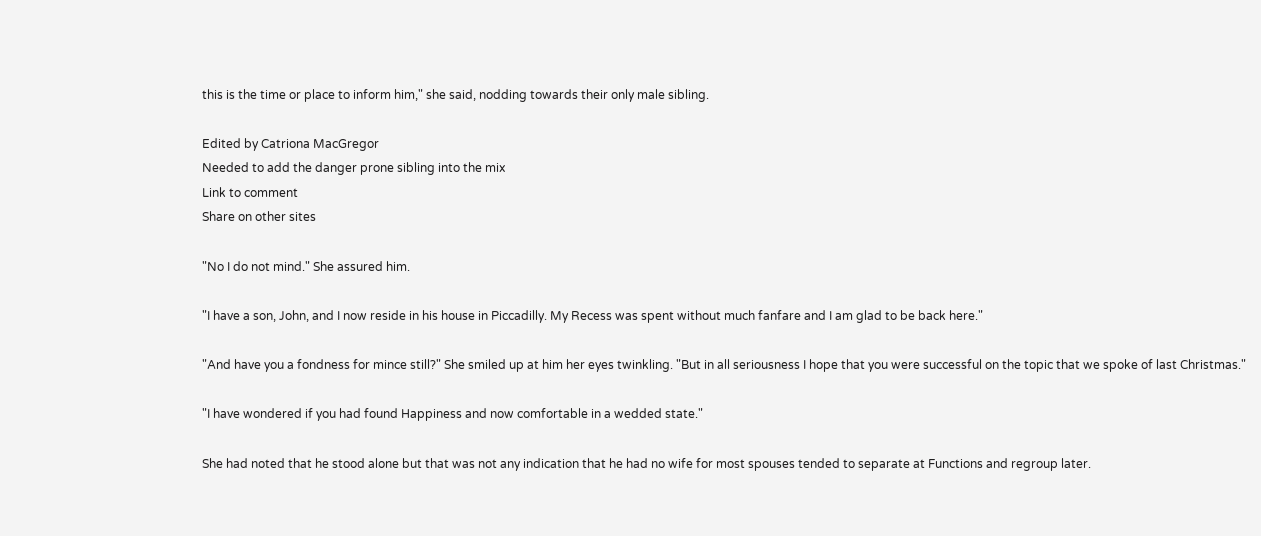this is the time or place to inform him," she said, nodding towards their only male sibling.

Edited by Catriona MacGregor
Needed to add the danger prone sibling into the mix
Link to comment
Share on other sites

"No I do not mind." She assured him.

"I have a son, John, and I now reside in his house in Piccadilly. My Recess was spent without much fanfare and I am glad to be back here."

"And have you a fondness for mince still?" She smiled up at him her eyes twinkling. "But in all seriousness I hope that you were successful on the topic that we spoke of last Christmas."

"I have wondered if you had found Happiness and now comfortable in a wedded state."

She had noted that he stood alone but that was not any indication that he had no wife for most spouses tended to separate at Functions and regroup later.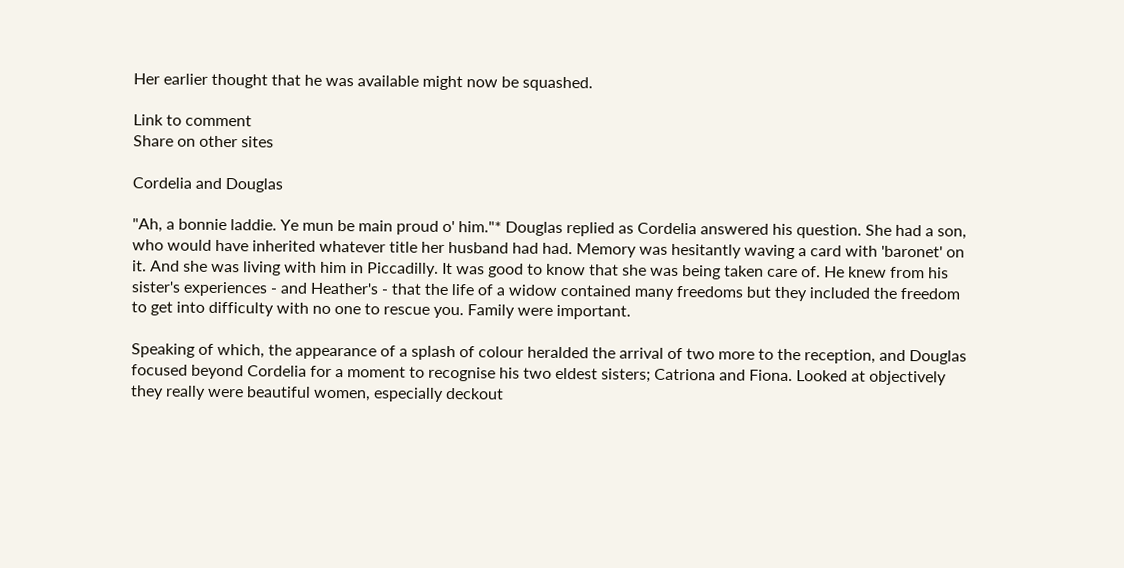Her earlier thought that he was available might now be squashed.

Link to comment
Share on other sites

Cordelia and Douglas

"Ah, a bonnie laddie. Ye mun be main proud o' him."* Douglas replied as Cordelia answered his question. She had a son, who would have inherited whatever title her husband had had. Memory was hesitantly waving a card with 'baronet' on it. And she was living with him in Piccadilly. It was good to know that she was being taken care of. He knew from his sister's experiences - and Heather's - that the life of a widow contained many freedoms but they included the freedom to get into difficulty with no one to rescue you. Family were important.

Speaking of which, the appearance of a splash of colour heralded the arrival of two more to the reception, and Douglas focused beyond Cordelia for a moment to recognise his two eldest sisters; Catriona and Fiona. Looked at objectively they really were beautiful women, especially deckout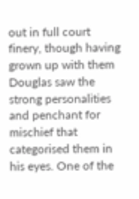out in full court finery, though having grown up with them Douglas saw the strong personalities and penchant for mischief that categorised them in his eyes. One of the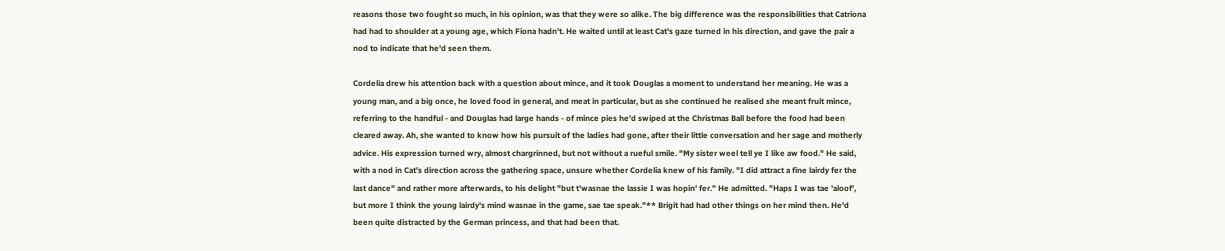reasons those two fought so much, in his opinion, was that they were so alike. The big difference was the responsibilities that Catriona had had to shoulder at a young age, which Fiona hadn't. He waited until at least Cat's gaze turned in his direction, and gave the pair a nod to indicate that he'd seen them.

Cordelia drew his attention back with a question about mince, and it took Douglas a moment to understand her meaning. He was a young man, and a big once, he loved food in general, and meat in particular, but as she continued he realised she meant fruit mince, referring to the handful - and Douglas had large hands - of mince pies he'd swiped at the Christmas Ball before the food had been cleared away. Ah, she wanted to know how his pursuit of the ladies had gone, after their little conversation and her sage and motherly advice. His expression turned wry, almost chargrinned, but not without a rueful smile. "My sister weel tell ye I like aw food." He said, with a nod in Cat's direction across the gathering space, unsure whether Cordelia knew of his family. "I did attract a fine lairdy fer the last dance" and rather more afterwards, to his delight "but t'wasnae the lassie I was hopin' fer." He admitted. "Haps I was tae 'aloof', but more I think the young lairdy's mind wasnae in the game, sae tae speak."** Brigit had had other things on her mind then. He'd been quite distracted by the German princess, and that had been that.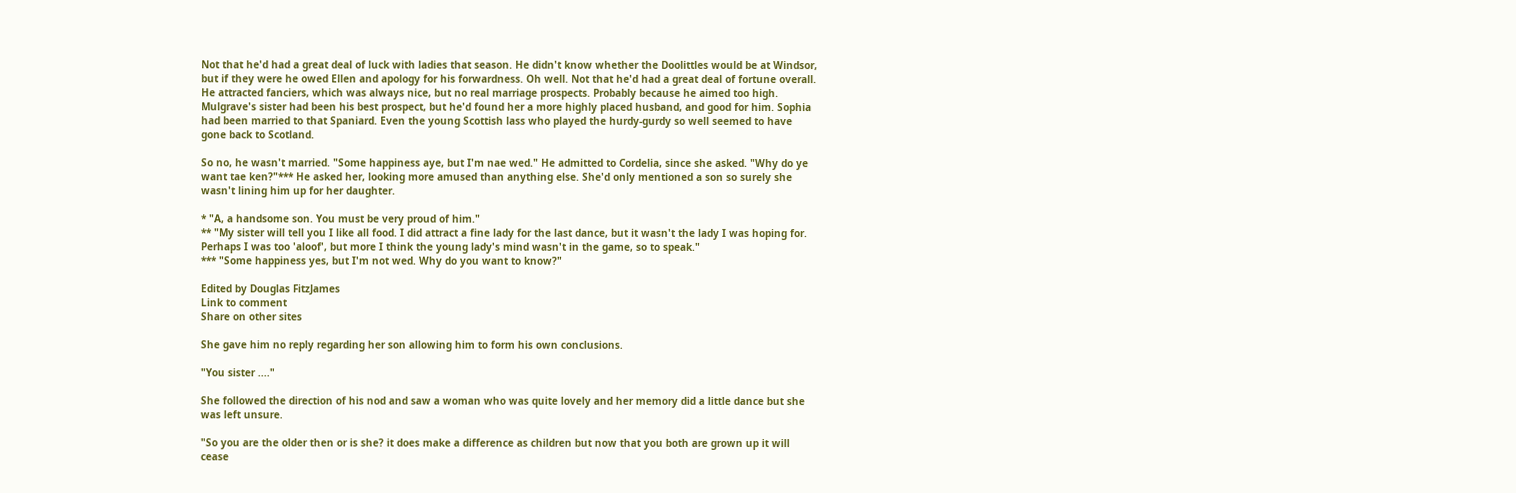Not that he'd had a great deal of luck with ladies that season. He didn't know whether the Doolittles would be at Windsor, but if they were he owed Ellen and apology for his forwardness. Oh well. Not that he'd had a great deal of fortune overall. He attracted fanciers, which was always nice, but no real marriage prospects. Probably because he aimed too high. Mulgrave's sister had been his best prospect, but he'd found her a more highly placed husband, and good for him. Sophia had been married to that Spaniard. Even the young Scottish lass who played the hurdy-gurdy so well seemed to have gone back to Scotland.

So no, he wasn't married. "Some happiness aye, but I'm nae wed." He admitted to Cordelia, since she asked. "Why do ye want tae ken?"*** He asked her, looking more amused than anything else. She'd only mentioned a son so surely she wasn't lining him up for her daughter.

* "A, a handsome son. You must be very proud of him."
** "My sister will tell you I like all food. I did attract a fine lady for the last dance, but it wasn't the lady I was hoping for. Perhaps I was too 'aloof', but more I think the young lady's mind wasn't in the game, so to speak."
*** "Some happiness yes, but I'm not wed. Why do you want to know?"

Edited by Douglas FitzJames
Link to comment
Share on other sites

She gave him no reply regarding her son allowing him to form his own conclusions.

"You sister ...."

She followed the direction of his nod and saw a woman who was quite lovely and her memory did a little dance but she was left unsure.

"So you are the older then or is she? it does make a difference as children but now that you both are grown up it will cease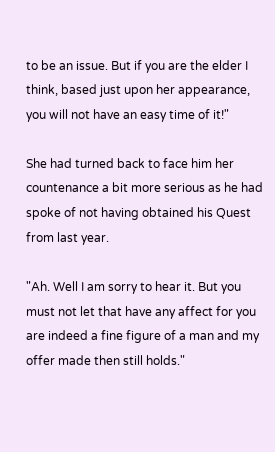to be an issue. But if you are the elder I think, based just upon her appearance, you will not have an easy time of it!"

She had turned back to face him her countenance a bit more serious as he had spoke of not having obtained his Quest from last year.

"Ah. Well I am sorry to hear it. But you must not let that have any affect for you are indeed a fine figure of a man and my offer made then still holds."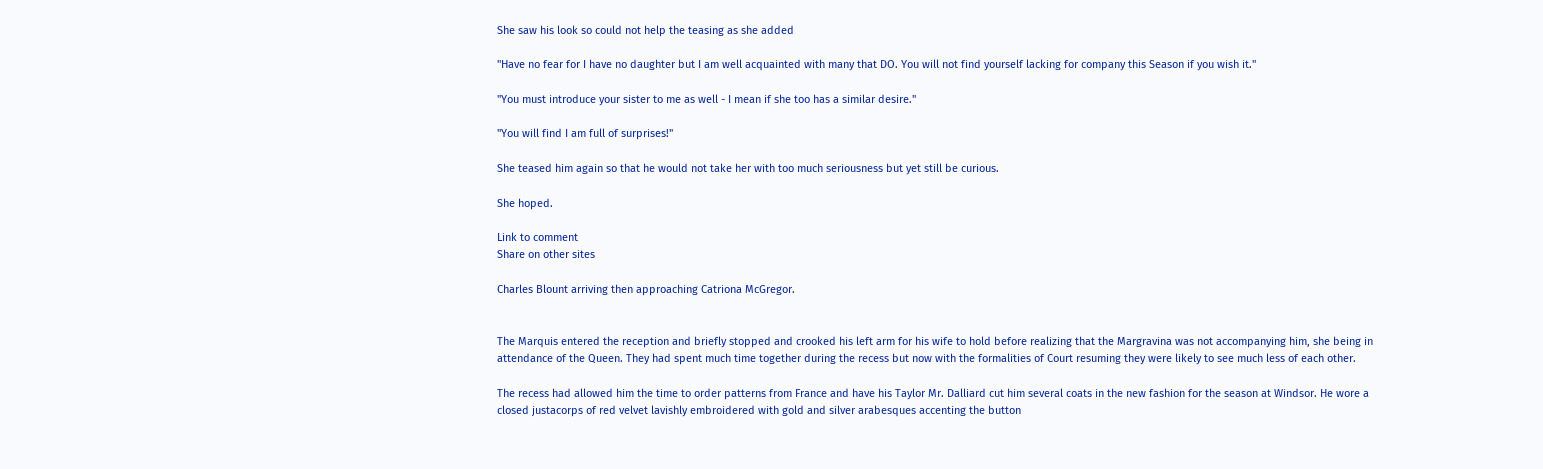She saw his look so could not help the teasing as she added

"Have no fear for I have no daughter but I am well acquainted with many that DO. You will not find yourself lacking for company this Season if you wish it."

"You must introduce your sister to me as well - I mean if she too has a similar desire."

"You will find I am full of surprises!"

She teased him again so that he would not take her with too much seriousness but yet still be curious.

She hoped.

Link to comment
Share on other sites

Charles Blount arriving then approaching Catriona McGregor.


The Marquis entered the reception and briefly stopped and crooked his left arm for his wife to hold before realizing that the Margravina was not accompanying him, she being in attendance of the Queen. They had spent much time together during the recess but now with the formalities of Court resuming they were likely to see much less of each other.

The recess had allowed him the time to order patterns from France and have his Taylor Mr. Dalliard cut him several coats in the new fashion for the season at Windsor. He wore a closed justacorps of red velvet lavishly embroidered with gold and silver arabesques accenting the button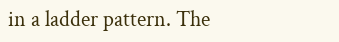in a ladder pattern. The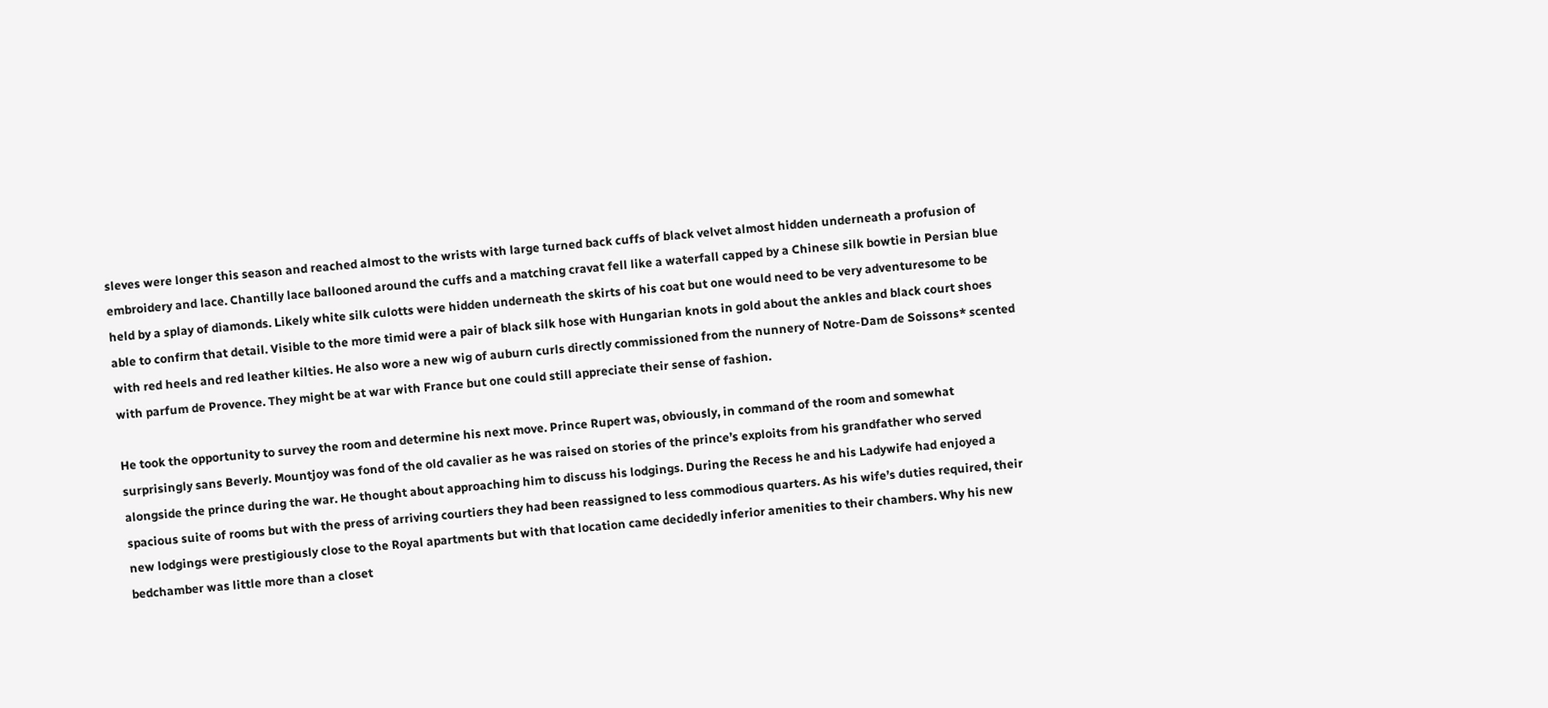sleves were longer this season and reached almost to the wrists with large turned back cuffs of black velvet almost hidden underneath a profusion of embroidery and lace. Chantilly lace ballooned around the cuffs and a matching cravat fell like a waterfall capped by a Chinese silk bowtie in Persian blue held by a splay of diamonds. Likely white silk culotts were hidden underneath the skirts of his coat but one would need to be very adventuresome to be able to confirm that detail. Visible to the more timid were a pair of black silk hose with Hungarian knots in gold about the ankles and black court shoes with red heels and red leather kilties. He also wore a new wig of auburn curls directly commissioned from the nunnery of Notre-Dam de Soissons* scented with parfum de Provence. They might be at war with France but one could still appreciate their sense of fashion.

He took the opportunity to survey the room and determine his next move. Prince Rupert was, obviously, in command of the room and somewhat surprisingly sans Beverly. Mountjoy was fond of the old cavalier as he was raised on stories of the prince’s exploits from his grandfather who served alongside the prince during the war. He thought about approaching him to discuss his lodgings. During the Recess he and his Ladywife had enjoyed a spacious suite of rooms but with the press of arriving courtiers they had been reassigned to less commodious quarters. As his wife’s duties required, their new lodgings were prestigiously close to the Royal apartments but with that location came decidedly inferior amenities to their chambers. Why his new bedchamber was little more than a closet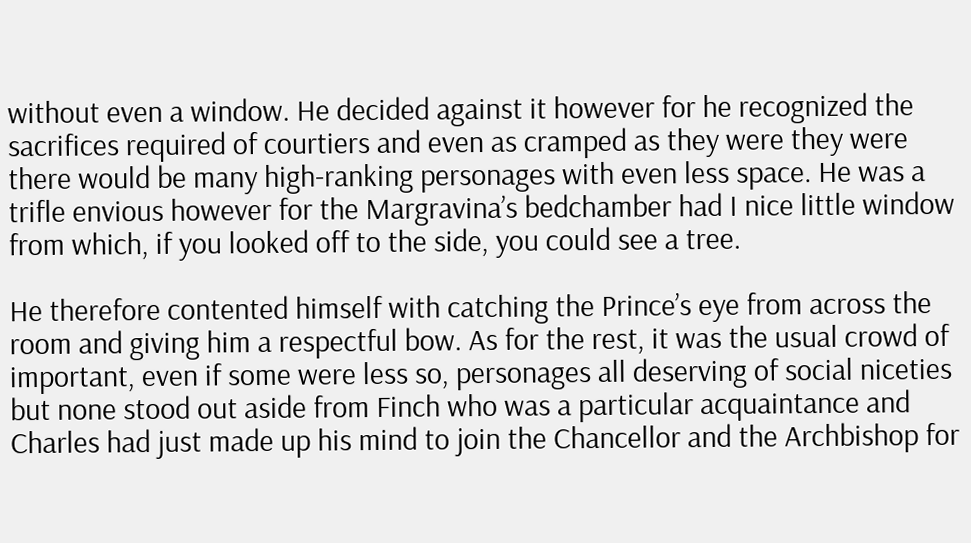without even a window. He decided against it however for he recognized the sacrifices required of courtiers and even as cramped as they were they were there would be many high-ranking personages with even less space. He was a trifle envious however for the Margravina’s bedchamber had I nice little window from which, if you looked off to the side, you could see a tree.

He therefore contented himself with catching the Prince’s eye from across the room and giving him a respectful bow. As for the rest, it was the usual crowd of important, even if some were less so, personages all deserving of social niceties but none stood out aside from Finch who was a particular acquaintance and Charles had just made up his mind to join the Chancellor and the Archbishop for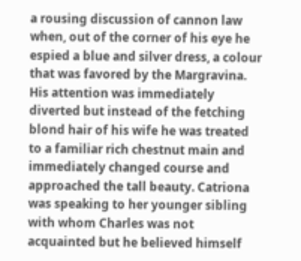a rousing discussion of cannon law when, out of the corner of his eye he espied a blue and silver dress, a colour that was favored by the Margravina. His attention was immediately diverted but instead of the fetching blond hair of his wife he was treated to a familiar rich chestnut main and immediately changed course and approached the tall beauty. Catriona was speaking to her younger sibling with whom Charles was not acquainted but he believed himself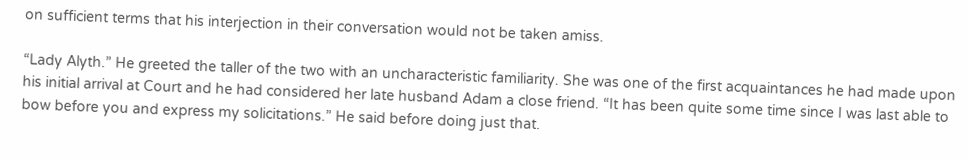on sufficient terms that his interjection in their conversation would not be taken amiss.

“Lady Alyth.” He greeted the taller of the two with an uncharacteristic familiarity. She was one of the first acquaintances he had made upon his initial arrival at Court and he had considered her late husband Adam a close friend. “It has been quite some time since I was last able to bow before you and express my solicitations.” He said before doing just that.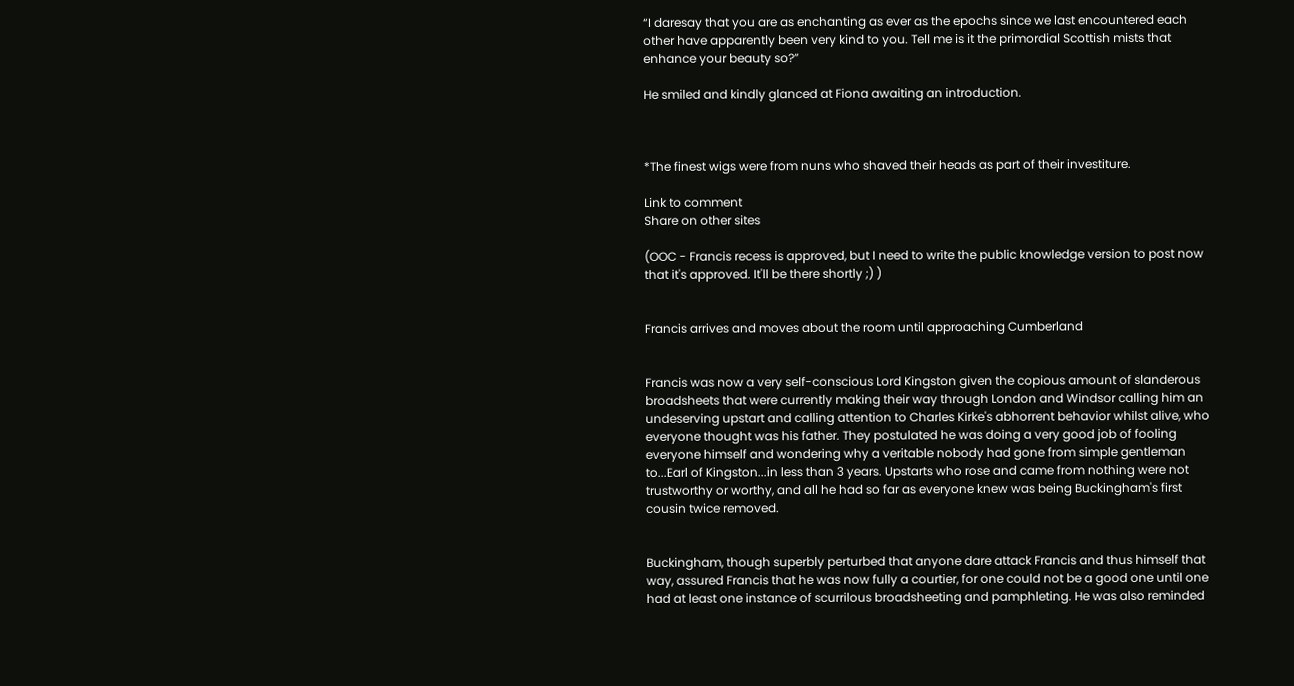“I daresay that you are as enchanting as ever as the epochs since we last encountered each other have apparently been very kind to you. Tell me is it the primordial Scottish mists that enhance your beauty so?”

He smiled and kindly glanced at Fiona awaiting an introduction.



*The finest wigs were from nuns who shaved their heads as part of their investiture.

Link to comment
Share on other sites

(OOC - Francis recess is approved, but I need to write the public knowledge version to post now that it's approved. It'll be there shortly ;) )


Francis arrives and moves about the room until approaching Cumberland


Francis was now a very self-conscious Lord Kingston given the copious amount of slanderous broadsheets that were currently making their way through London and Windsor calling him an undeserving upstart and calling attention to Charles Kirke's abhorrent behavior whilst alive, who everyone thought was his father. They postulated he was doing a very good job of fooling everyone himself and wondering why a veritable nobody had gone from simple gentleman to...Earl of Kingston...in less than 3 years. Upstarts who rose and came from nothing were not trustworthy or worthy, and all he had so far as everyone knew was being Buckingham's first cousin twice removed.


Buckingham, though superbly perturbed that anyone dare attack Francis and thus himself that way, assured Francis that he was now fully a courtier, for one could not be a good one until one had at least one instance of scurrilous broadsheeting and pamphleting. He was also reminded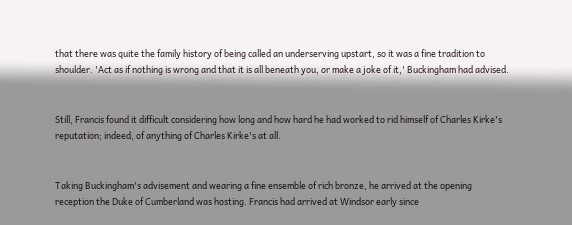that there was quite the family history of being called an underserving upstart, so it was a fine tradition to shoulder. 'Act as if nothing is wrong and that it is all beneath you, or make a joke of it,' Buckingham had advised.


Still, Francis found it difficult considering how long and how hard he had worked to rid himself of Charles Kirke's reputation; indeed, of anything of Charles Kirke's at all.


Taking Buckingham's advisement and wearing a fine ensemble of rich bronze, he arrived at the opening reception the Duke of Cumberland was hosting. Francis had arrived at Windsor early since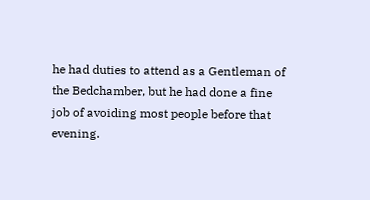he had duties to attend as a Gentleman of the Bedchamber, but he had done a fine job of avoiding most people before that evening.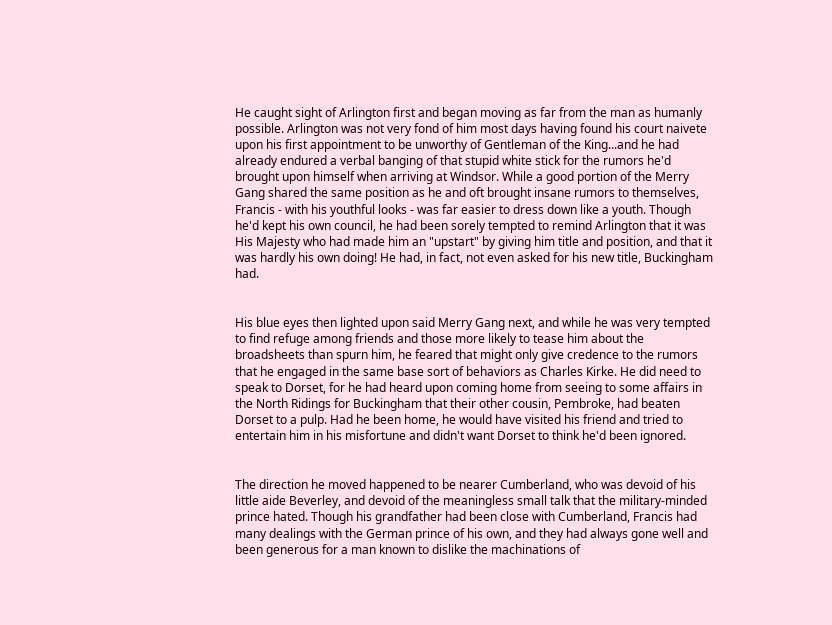He caught sight of Arlington first and began moving as far from the man as humanly possible. Arlington was not very fond of him most days having found his court naivete upon his first appointment to be unworthy of Gentleman of the King...and he had already endured a verbal banging of that stupid white stick for the rumors he'd brought upon himself when arriving at Windsor. While a good portion of the Merry Gang shared the same position as he and oft brought insane rumors to themselves, Francis - with his youthful looks - was far easier to dress down like a youth. Though he'd kept his own council, he had been sorely tempted to remind Arlington that it was His Majesty who had made him an "upstart" by giving him title and position, and that it was hardly his own doing! He had, in fact, not even asked for his new title, Buckingham had.


His blue eyes then lighted upon said Merry Gang next, and while he was very tempted to find refuge among friends and those more likely to tease him about the broadsheets than spurn him, he feared that might only give credence to the rumors that he engaged in the same base sort of behaviors as Charles Kirke. He did need to speak to Dorset, for he had heard upon coming home from seeing to some affairs in the North Ridings for Buckingham that their other cousin, Pembroke, had beaten Dorset to a pulp. Had he been home, he would have visited his friend and tried to entertain him in his misfortune and didn't want Dorset to think he'd been ignored.


The direction he moved happened to be nearer Cumberland, who was devoid of his little aide Beverley, and devoid of the meaningless small talk that the military-minded prince hated. Though his grandfather had been close with Cumberland, Francis had many dealings with the German prince of his own, and they had always gone well and been generous for a man known to dislike the machinations of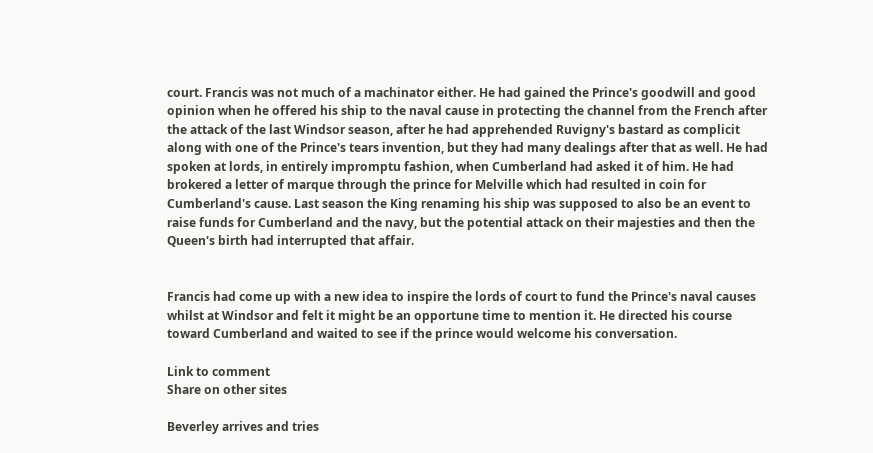court. Francis was not much of a machinator either. He had gained the Prince's goodwill and good opinion when he offered his ship to the naval cause in protecting the channel from the French after the attack of the last Windsor season, after he had apprehended Ruvigny's bastard as complicit along with one of the Prince's tears invention, but they had many dealings after that as well. He had spoken at lords, in entirely impromptu fashion, when Cumberland had asked it of him. He had brokered a letter of marque through the prince for Melville which had resulted in coin for Cumberland's cause. Last season the King renaming his ship was supposed to also be an event to raise funds for Cumberland and the navy, but the potential attack on their majesties and then the Queen's birth had interrupted that affair.


Francis had come up with a new idea to inspire the lords of court to fund the Prince's naval causes whilst at Windsor and felt it might be an opportune time to mention it. He directed his course toward Cumberland and waited to see if the prince would welcome his conversation.

Link to comment
Share on other sites

Beverley arrives and tries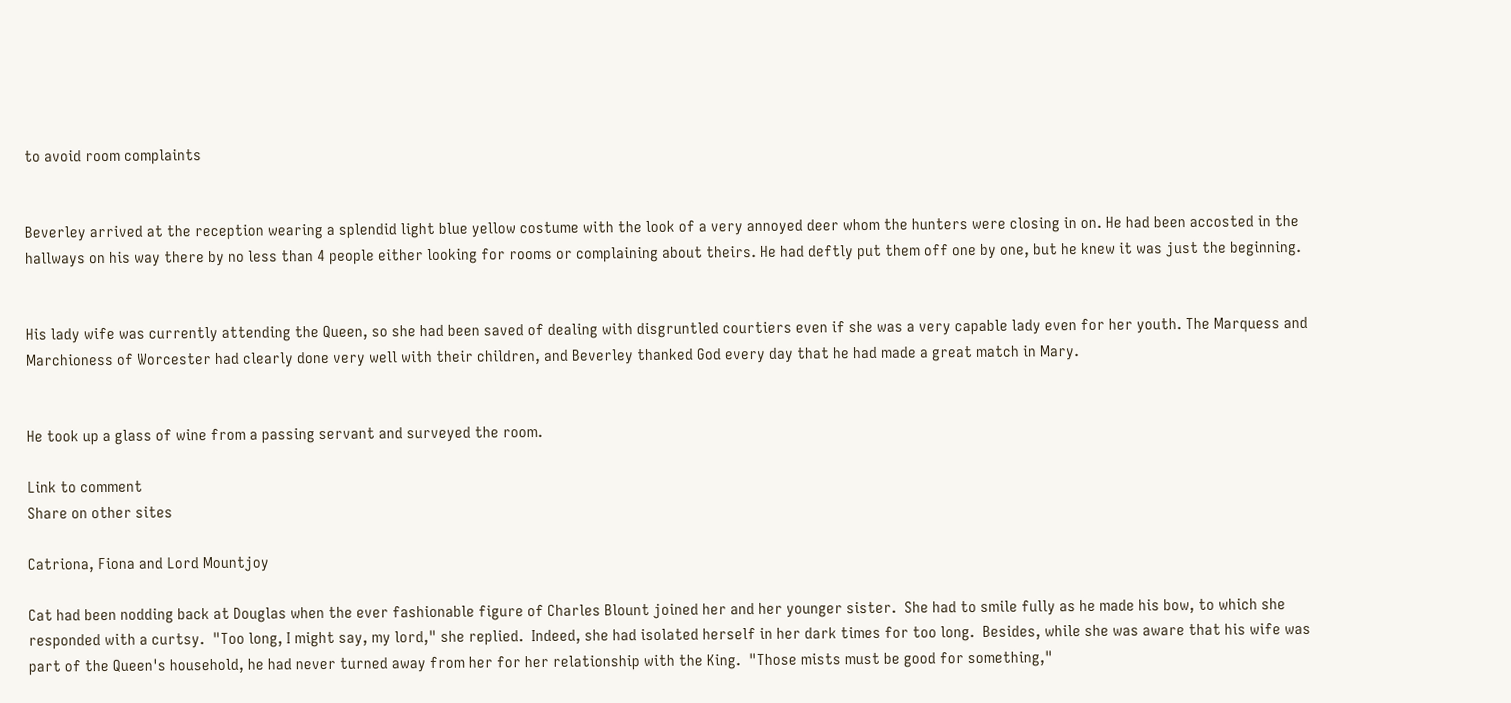to avoid room complaints


Beverley arrived at the reception wearing a splendid light blue yellow costume with the look of a very annoyed deer whom the hunters were closing in on. He had been accosted in the hallways on his way there by no less than 4 people either looking for rooms or complaining about theirs. He had deftly put them off one by one, but he knew it was just the beginning.


His lady wife was currently attending the Queen, so she had been saved of dealing with disgruntled courtiers even if she was a very capable lady even for her youth. The Marquess and Marchioness of Worcester had clearly done very well with their children, and Beverley thanked God every day that he had made a great match in Mary.


He took up a glass of wine from a passing servant and surveyed the room.

Link to comment
Share on other sites

Catriona, Fiona and Lord Mountjoy

Cat had been nodding back at Douglas when the ever fashionable figure of Charles Blount joined her and her younger sister.  She had to smile fully as he made his bow, to which she responded with a curtsy.  "Too long, I might say, my lord," she replied.  Indeed, she had isolated herself in her dark times for too long.  Besides, while she was aware that his wife was part of the Queen's household, he had never turned away from her for her relationship with the King.  "Those mists must be good for something,"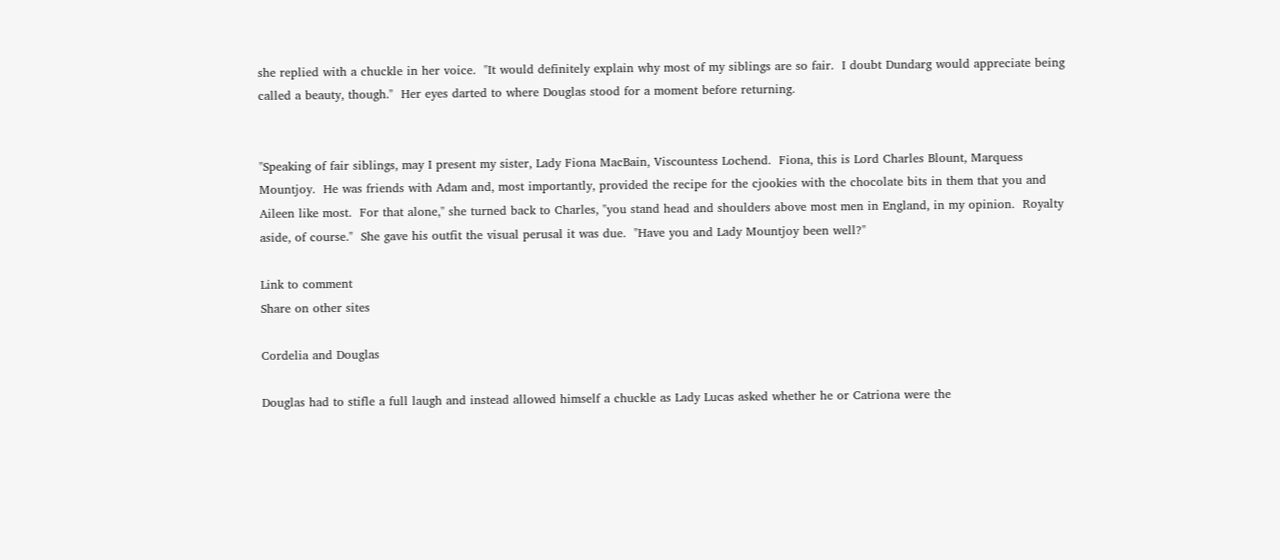she replied with a chuckle in her voice.  "It would definitely explain why most of my siblings are so fair.  I doubt Dundarg would appreciate being called a beauty, though."  Her eyes darted to where Douglas stood for a moment before returning.


"Speaking of fair siblings, may I present my sister, Lady Fiona MacBain, Viscountess Lochend.  Fiona, this is Lord Charles Blount, Marquess Mountjoy.  He was friends with Adam and, most importantly, provided the recipe for the cjookies with the chocolate bits in them that you and Aileen like most.  For that alone," she turned back to Charles, "you stand head and shoulders above most men in England, in my opinion.  Royalty aside, of course."  She gave his outfit the visual perusal it was due.  "Have you and Lady Mountjoy been well?"

Link to comment
Share on other sites

Cordelia and Douglas

Douglas had to stifle a full laugh and instead allowed himself a chuckle as Lady Lucas asked whether he or Catriona were the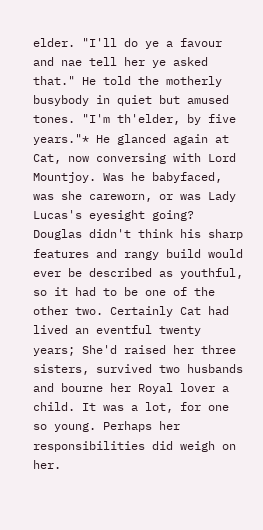elder. "I'll do ye a favour and nae tell her ye asked that." He told the motherly busybody in quiet but amused tones. "I'm th'elder, by five years."* He glanced again at Cat, now conversing with Lord Mountjoy. Was he babyfaced, was she careworn, or was Lady Lucas's eyesight going? Douglas didn't think his sharp features and rangy build would ever be described as youthful, so it had to be one of the other two. Certainly Cat had lived an eventful twenty years; She'd raised her three sisters, survived two husbands and bourne her Royal lover a child. It was a lot, for one so young. Perhaps her responsibilities did weigh on her.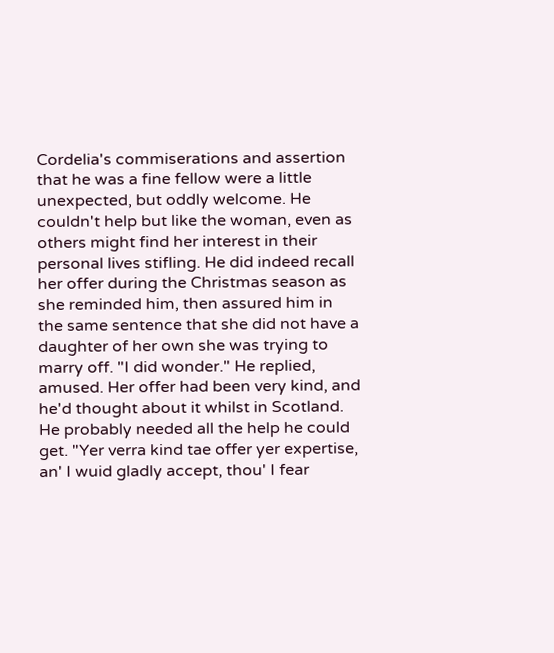Cordelia's commiserations and assertion that he was a fine fellow were a little unexpected, but oddly welcome. He couldn't help but like the woman, even as others might find her interest in their personal lives stifling. He did indeed recall her offer during the Christmas season as she reminded him, then assured him in the same sentence that she did not have a daughter of her own she was trying to marry off. "I did wonder." He replied, amused. Her offer had been very kind, and he'd thought about it whilst in Scotland. He probably needed all the help he could get. "Yer verra kind tae offer yer expertise, an' I wuid gladly accept, thou' I fear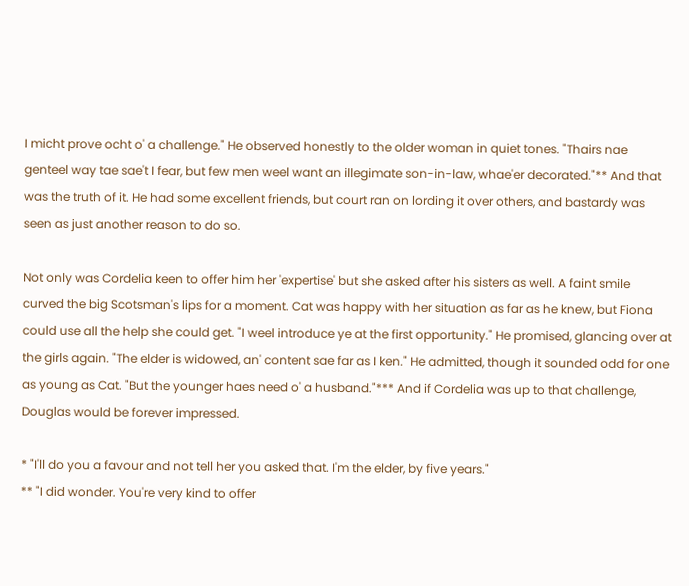I micht prove ocht o' a challenge." He observed honestly to the older woman in quiet tones. "Thairs nae genteel way tae sae't I fear, but few men weel want an illegimate son-in-law, whae'er decorated."** And that was the truth of it. He had some excellent friends, but court ran on lording it over others, and bastardy was seen as just another reason to do so.

Not only was Cordelia keen to offer him her 'expertise' but she asked after his sisters as well. A faint smile curved the big Scotsman's lips for a moment. Cat was happy with her situation as far as he knew, but Fiona could use all the help she could get. "I weel introduce ye at the first opportunity." He promised, glancing over at the girls again. "The elder is widowed, an' content sae far as I ken." He admitted, though it sounded odd for one as young as Cat. "But the younger haes need o' a husband."*** And if Cordelia was up to that challenge, Douglas would be forever impressed.

* "I'll do you a favour and not tell her you asked that. I'm the elder, by five years."
** "I did wonder. You're very kind to offer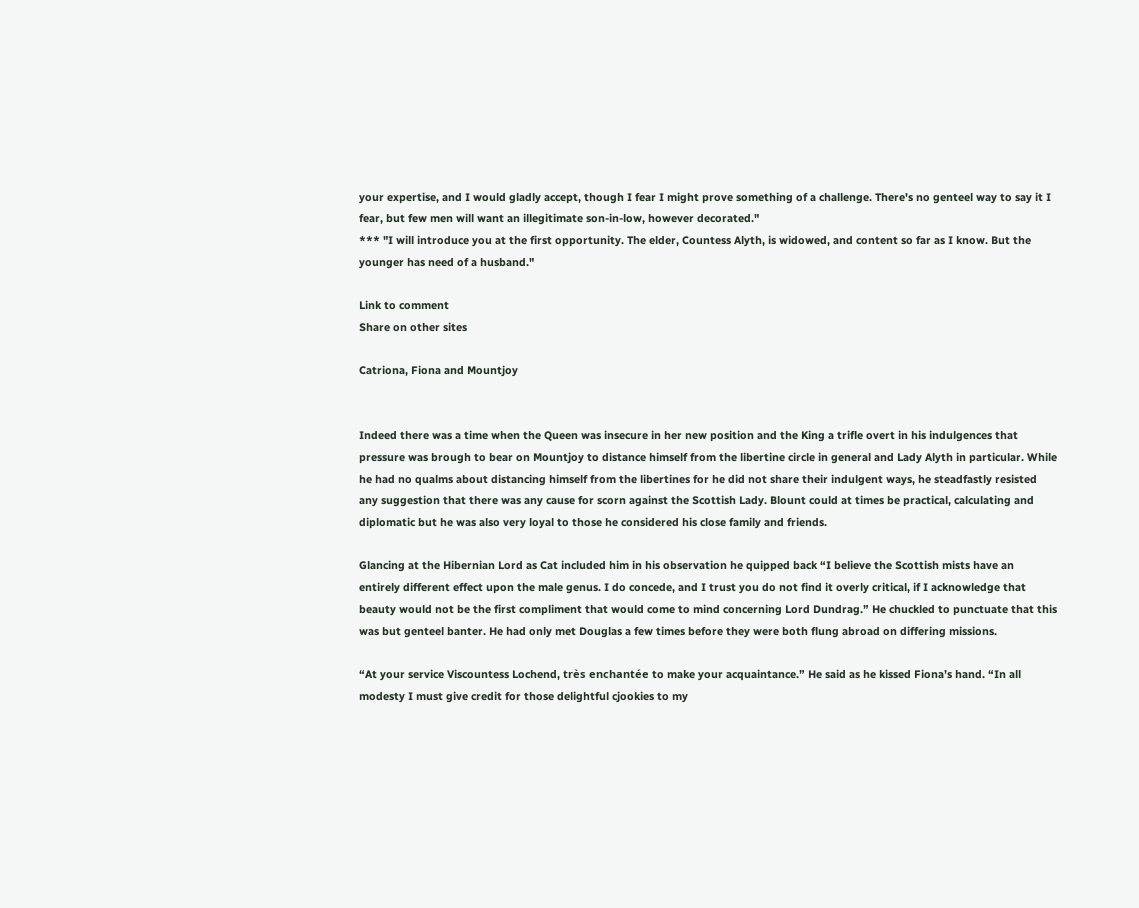your expertise, and I would gladly accept, though I fear I might prove something of a challenge. There's no genteel way to say it I fear, but few men will want an illegitimate son-in-low, however decorated."
*** "I will introduce you at the first opportunity. The elder, Countess Alyth, is widowed, and content so far as I know. But the younger has need of a husband."

Link to comment
Share on other sites

Catriona, Fiona and Mountjoy


Indeed there was a time when the Queen was insecure in her new position and the King a trifle overt in his indulgences that pressure was brough to bear on Mountjoy to distance himself from the libertine circle in general and Lady Alyth in particular. While he had no qualms about distancing himself from the libertines for he did not share their indulgent ways, he steadfastly resisted any suggestion that there was any cause for scorn against the Scottish Lady. Blount could at times be practical, calculating and diplomatic but he was also very loyal to those he considered his close family and friends.

Glancing at the Hibernian Lord as Cat included him in his observation he quipped back “I believe the Scottish mists have an entirely different effect upon the male genus. I do concede, and I trust you do not find it overly critical, if I acknowledge that beauty would not be the first compliment that would come to mind concerning Lord Dundrag.” He chuckled to punctuate that this was but genteel banter. He had only met Douglas a few times before they were both flung abroad on differing missions.

“At your service Viscountess Lochend, très enchantée to make your acquaintance.” He said as he kissed Fiona’s hand. “In all modesty I must give credit for those delightful cjookies to my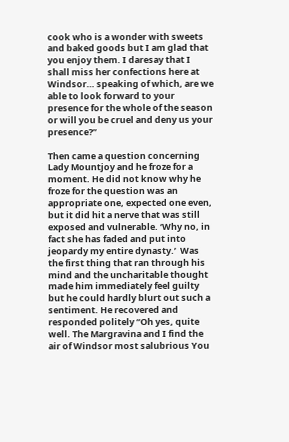cook who is a wonder with sweets and baked goods but I am glad that you enjoy them. I daresay that I shall miss her confections here at Windsor… speaking of which, are we able to look forward to your presence for the whole of the season or will you be cruel and deny us your presence?”

Then came a question concerning Lady Mountjoy and he froze for a moment. He did not know why he froze for the question was an appropriate one, expected one even, but it did hit a nerve that was still exposed and vulnerable. ‘Why no, in fact she has faded and put into jeopardy my entire dynasty.’  Was the first thing that ran through his mind and the uncharitable thought made him immediately feel guilty but he could hardly blurt out such a sentiment. He recovered and responded politely “Oh yes, quite well. The Margravina and I find the air of Windsor most salubrious You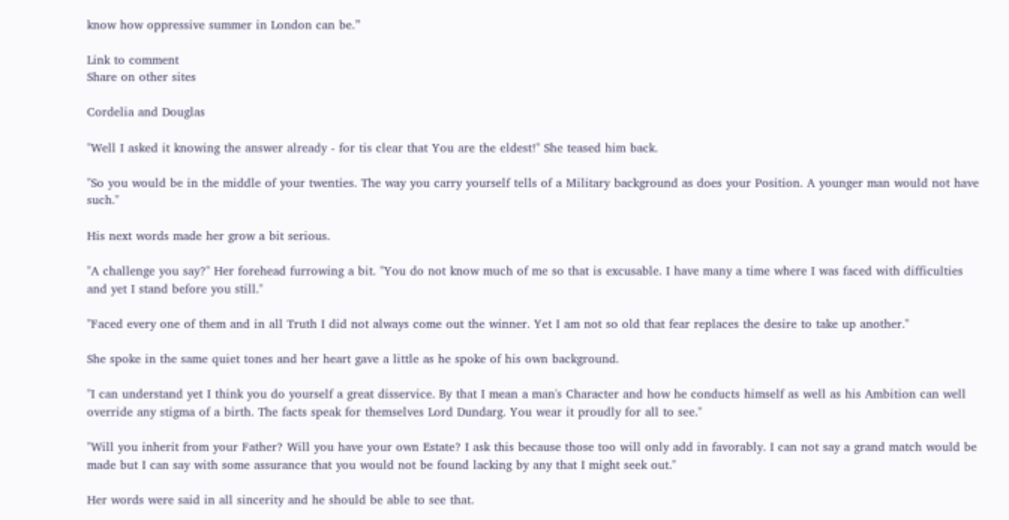know how oppressive summer in London can be.”

Link to comment
Share on other sites

Cordelia and Douglas

"Well I asked it knowing the answer already - for tis clear that You are the eldest!" She teased him back.

"So you would be in the middle of your twenties. The way you carry yourself tells of a Military background as does your Position. A younger man would not have such."

His next words made her grow a bit serious.

"A challenge you say?" Her forehead furrowing a bit. "You do not know much of me so that is excusable. I have many a time where I was faced with difficulties and yet I stand before you still."

"Faced every one of them and in all Truth I did not always come out the winner. Yet I am not so old that fear replaces the desire to take up another."

She spoke in the same quiet tones and her heart gave a little as he spoke of his own background.

"I can understand yet I think you do yourself a great disservice. By that I mean a man's Character and how he conducts himself as well as his Ambition can well override any stigma of a birth. The facts speak for themselves Lord Dundarg. You wear it proudly for all to see."

"Will you inherit from your Father? Will you have your own Estate? I ask this because those too will only add in favorably. I can not say a grand match would be made but I can say with some assurance that you would not be found lacking by any that I might seek out."

Her words were said in all sincerity and he should be able to see that.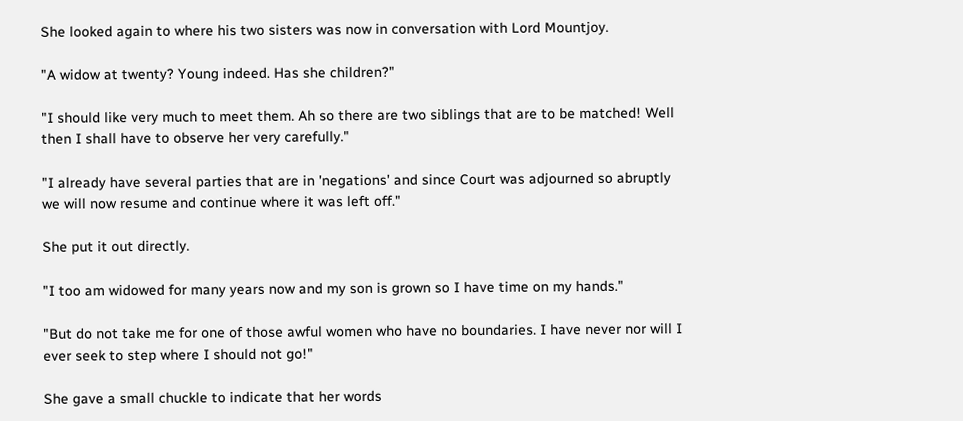She looked again to where his two sisters was now in conversation with Lord Mountjoy.

"A widow at twenty? Young indeed. Has she children?"

"I should like very much to meet them. Ah so there are two siblings that are to be matched! Well then I shall have to observe her very carefully."

"I already have several parties that are in 'negations' and since Court was adjourned so abruptly we will now resume and continue where it was left off."

She put it out directly.

"I too am widowed for many years now and my son is grown so I have time on my hands."

"But do not take me for one of those awful women who have no boundaries. I have never nor will I ever seek to step where I should not go!"

She gave a small chuckle to indicate that her words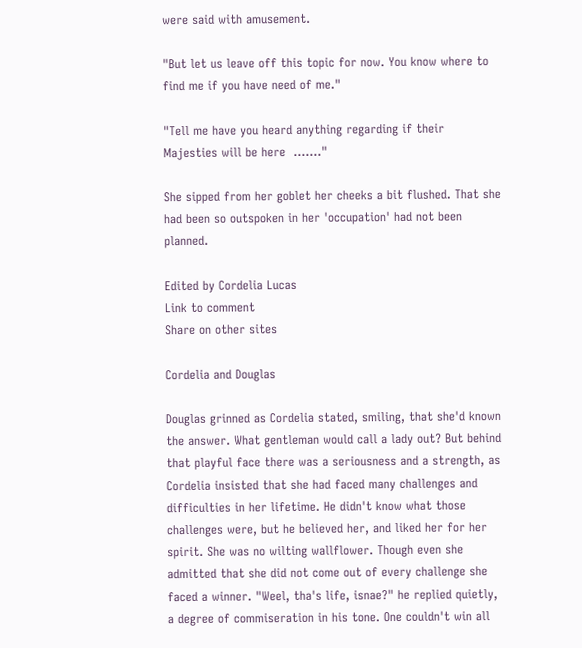were said with amusement.

"But let us leave off this topic for now. You know where to find me if you have need of me."

"Tell me have you heard anything regarding if their Majesties will be here  ......."

She sipped from her goblet her cheeks a bit flushed. That she had been so outspoken in her 'occupation' had not been planned.

Edited by Cordelia Lucas
Link to comment
Share on other sites

Cordelia and Douglas

Douglas grinned as Cordelia stated, smiling, that she'd known the answer. What gentleman would call a lady out? But behind that playful face there was a seriousness and a strength, as Cordelia insisted that she had faced many challenges and difficulties in her lifetime. He didn't know what those challenges were, but he believed her, and liked her for her spirit. She was no wilting wallflower. Though even she admitted that she did not come out of every challenge she faced a winner. "Weel, tha's life, isnae?" he replied quietly, a degree of commiseration in his tone. One couldn't win all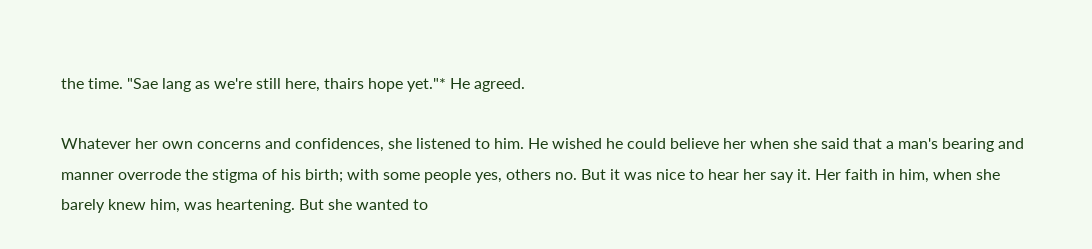the time. "Sae lang as we're still here, thairs hope yet."* He agreed.

Whatever her own concerns and confidences, she listened to him. He wished he could believe her when she said that a man's bearing and manner overrode the stigma of his birth; with some people yes, others no. But it was nice to hear her say it. Her faith in him, when she barely knew him, was heartening. But she wanted to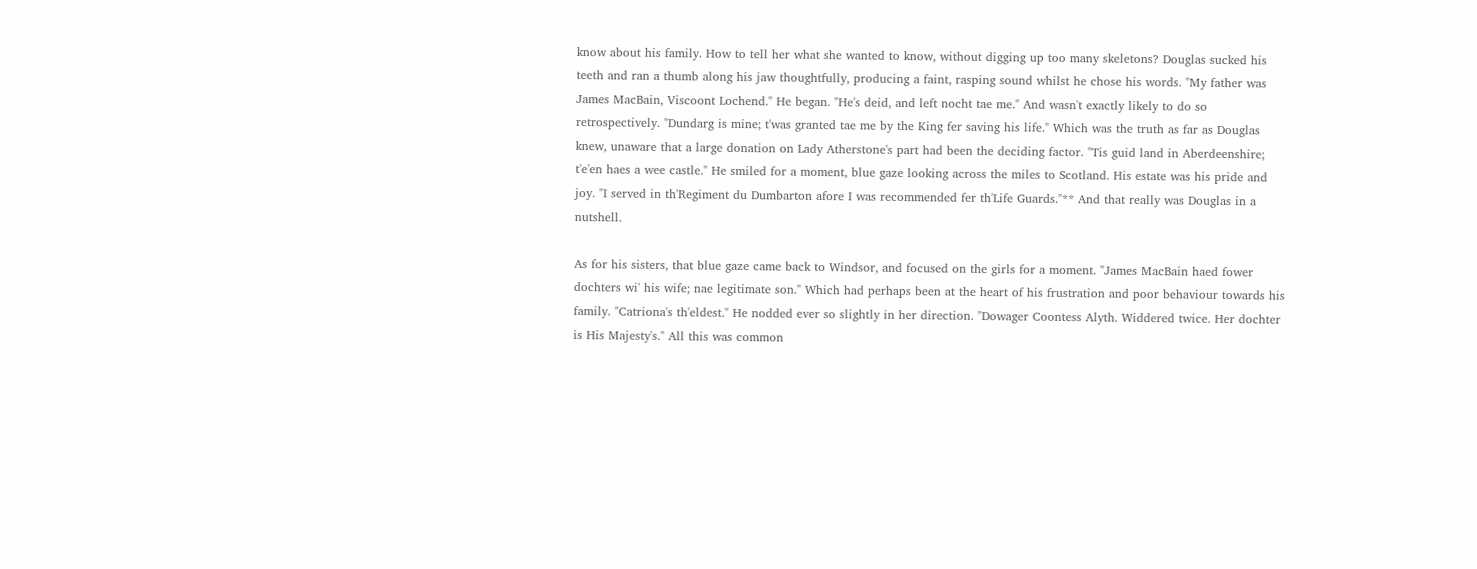know about his family. How to tell her what she wanted to know, without digging up too many skeletons? Douglas sucked his teeth and ran a thumb along his jaw thoughtfully, producing a faint, rasping sound whilst he chose his words. "My father was James MacBain, Viscoont Lochend." He began. "He's deid, and left nocht tae me." And wasn't exactly likely to do so retrospectively. "Dundarg is mine; t'was granted tae me by the King fer saving his life." Which was the truth as far as Douglas knew, unaware that a large donation on Lady Atherstone's part had been the deciding factor. "Tis guid land in Aberdeenshire; t'e'en haes a wee castle." He smiled for a moment, blue gaze looking across the miles to Scotland. His estate was his pride and joy. "I served in th'Regiment du Dumbarton afore I was recommended fer th'Life Guards."** And that really was Douglas in a nutshell.

As for his sisters, that blue gaze came back to Windsor, and focused on the girls for a moment. "James MacBain haed fower dochters wi' his wife; nae legitimate son." Which had perhaps been at the heart of his frustration and poor behaviour towards his family. "Catriona's th'eldest." He nodded ever so slightly in her direction. "Dowager Coontess Alyth. Widdered twice. Her dochter is His Majesty's." All this was common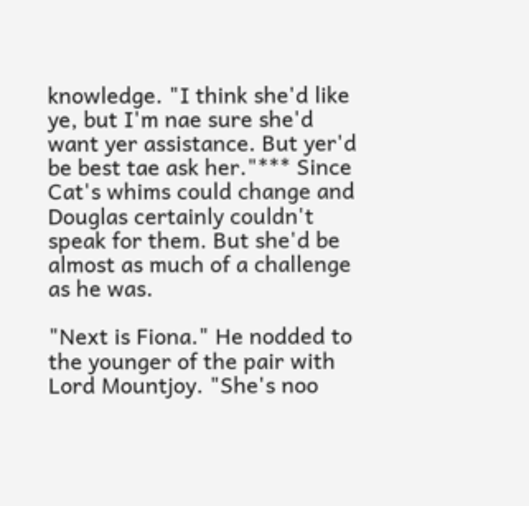knowledge. "I think she'd like ye, but I'm nae sure she'd want yer assistance. But yer'd be best tae ask her."*** Since Cat's whims could change and Douglas certainly couldn't speak for them. But she'd be almost as much of a challenge as he was.

"Next is Fiona." He nodded to the younger of the pair with Lord Mountjoy. "She's noo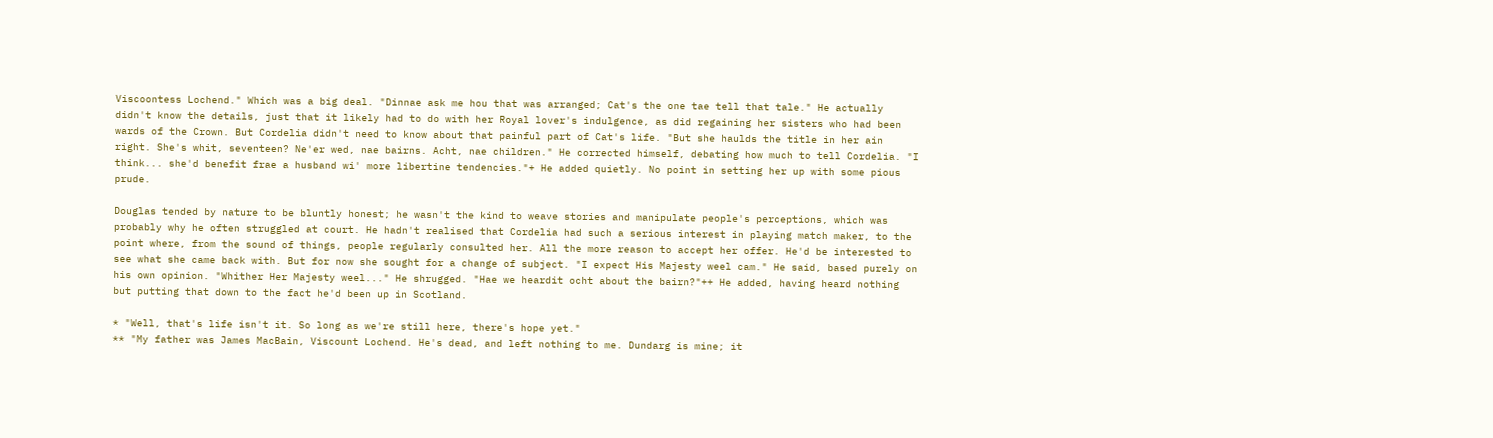Viscoontess Lochend." Which was a big deal. "Dinnae ask me hou that was arranged; Cat's the one tae tell that tale." He actually didn't know the details, just that it likely had to do with her Royal lover's indulgence, as did regaining her sisters who had been wards of the Crown. But Cordelia didn't need to know about that painful part of Cat's life. "But she haulds the title in her ain right. She's whit, seventeen? Ne'er wed, nae bairns. Acht, nae children." He corrected himself, debating how much to tell Cordelia. "I think... she'd benefit frae a husband wi' more libertine tendencies."+ He added quietly. No point in setting her up with some pious prude.

Douglas tended by nature to be bluntly honest; he wasn't the kind to weave stories and manipulate people's perceptions, which was probably why he often struggled at court. He hadn't realised that Cordelia had such a serious interest in playing match maker, to the point where, from the sound of things, people regularly consulted her. All the more reason to accept her offer. He'd be interested to see what she came back with. But for now she sought for a change of subject. "I expect His Majesty weel cam." He said, based purely on his own opinion. "Whither Her Majesty weel..." He shrugged. "Hae we heardit ocht about the bairn?"++ He added, having heard nothing but putting that down to the fact he'd been up in Scotland.

* "Well, that's life isn't it. So long as we're still here, there's hope yet."
** "My father was James MacBain, Viscount Lochend. He's dead, and left nothing to me. Dundarg is mine; it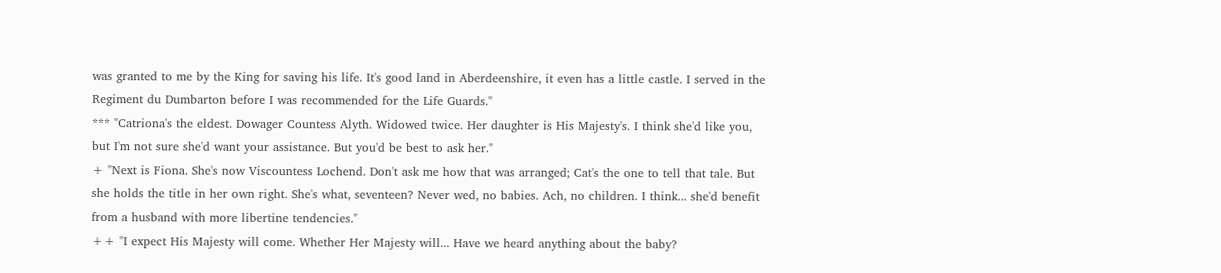was granted to me by the King for saving his life. It's good land in Aberdeenshire, it even has a little castle. I served in the Regiment du Dumbarton before I was recommended for the Life Guards."
*** "Catriona's the eldest. Dowager Countess Alyth. Widowed twice. Her daughter is His Majesty's. I think she'd like you, but I'm not sure she'd want your assistance. But you'd be best to ask her."
+ "Next is Fiona. She's now Viscountess Lochend. Don't ask me how that was arranged; Cat's the one to tell that tale. But she holds the title in her own right. She's what, seventeen? Never wed, no babies. Ach, no children. I think... she'd benefit from a husband with more libertine tendencies."
++ "I expect His Majesty will come. Whether Her Majesty will... Have we heard anything about the baby?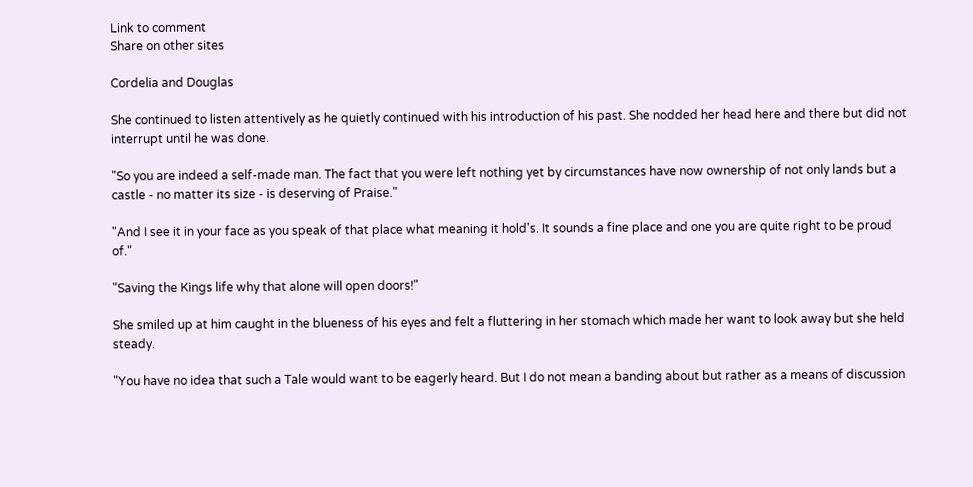Link to comment
Share on other sites

Cordelia and Douglas

She continued to listen attentively as he quietly continued with his introduction of his past. She nodded her head here and there but did not interrupt until he was done.

"So you are indeed a self-made man. The fact that you were left nothing yet by circumstances have now ownership of not only lands but a castle - no matter its size - is deserving of Praise."

"And I see it in your face as you speak of that place what meaning it hold's. It sounds a fine place and one you are quite right to be proud of."

"Saving the Kings life why that alone will open doors!"

She smiled up at him caught in the blueness of his eyes and felt a fluttering in her stomach which made her want to look away but she held steady.

"You have no idea that such a Tale would want to be eagerly heard. But I do not mean a banding about but rather as a means of discussion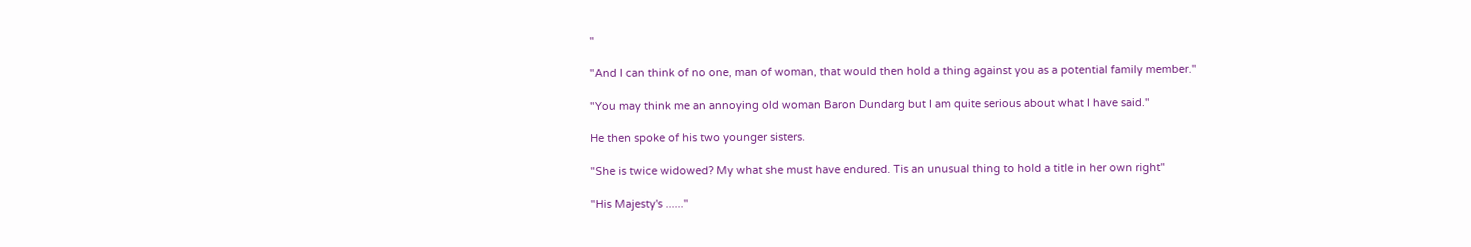"

"And I can think of no one, man of woman, that would then hold a thing against you as a potential family member."

"You may think me an annoying old woman Baron Dundarg but I am quite serious about what I have said."

He then spoke of his two younger sisters.

"She is twice widowed? My what she must have endured. Tis an unusual thing to hold a title in her own right"

"His Majesty's ......"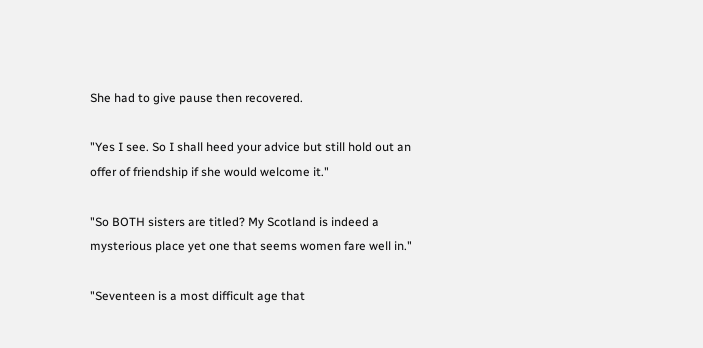She had to give pause then recovered.

"Yes I see. So I shall heed your advice but still hold out an offer of friendship if she would welcome it."

"So BOTH sisters are titled? My Scotland is indeed a mysterious place yet one that seems women fare well in."

"Seventeen is a most difficult age that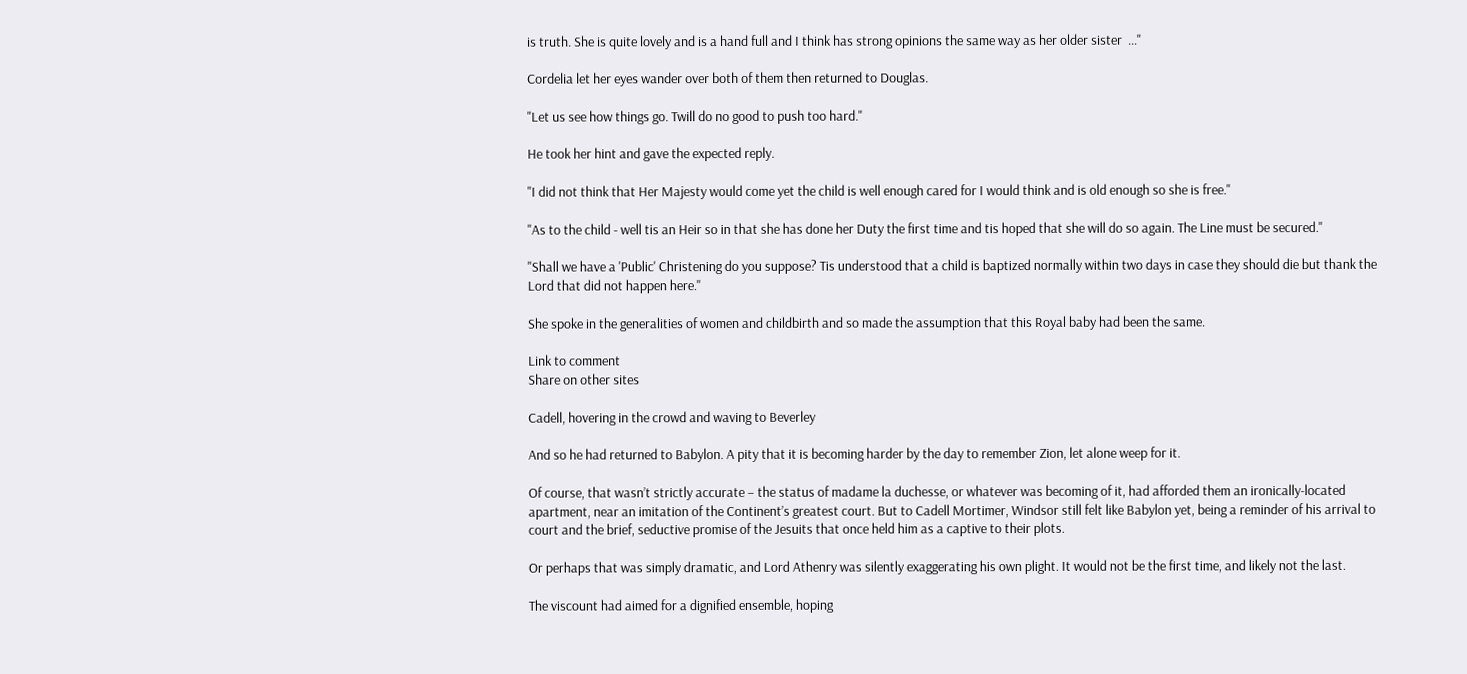is truth. She is quite lovely and is a hand full and I think has strong opinions the same way as her older sister  ..."

Cordelia let her eyes wander over both of them then returned to Douglas.

"Let us see how things go. Twill do no good to push too hard."

He took her hint and gave the expected reply.

"I did not think that Her Majesty would come yet the child is well enough cared for I would think and is old enough so she is free."

"As to the child - well tis an Heir so in that she has done her Duty the first time and tis hoped that she will do so again. The Line must be secured."

"Shall we have a 'Public' Christening do you suppose? Tis understood that a child is baptized normally within two days in case they should die but thank the Lord that did not happen here."

She spoke in the generalities of women and childbirth and so made the assumption that this Royal baby had been the same.

Link to comment
Share on other sites

Cadell, hovering in the crowd and waving to Beverley

And so he had returned to Babylon. A pity that it is becoming harder by the day to remember Zion, let alone weep for it.

Of course, that wasn’t strictly accurate – the status of madame la duchesse, or whatever was becoming of it, had afforded them an ironically-located apartment, near an imitation of the Continent’s greatest court. But to Cadell Mortimer, Windsor still felt like Babylon yet, being a reminder of his arrival to court and the brief, seductive promise of the Jesuits that once held him as a captive to their plots.

Or perhaps that was simply dramatic, and Lord Athenry was silently exaggerating his own plight. It would not be the first time, and likely not the last.

The viscount had aimed for a dignified ensemble, hoping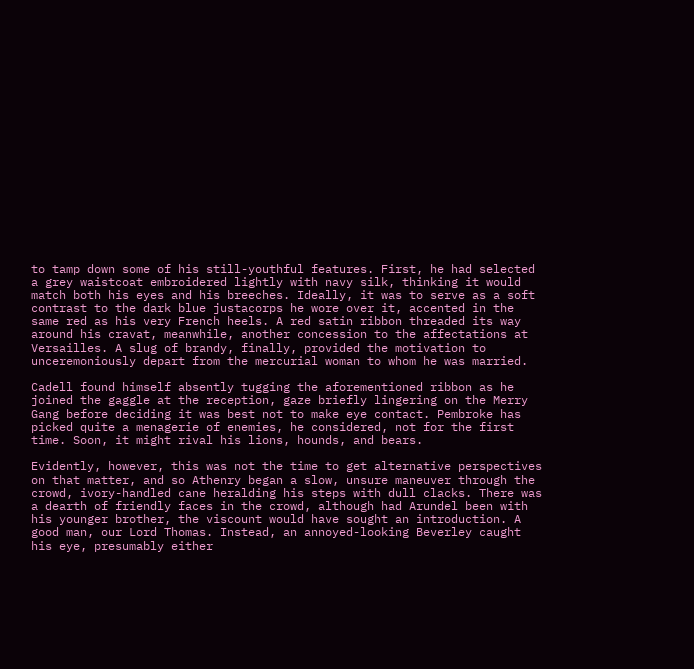to tamp down some of his still-youthful features. First, he had selected a grey waistcoat embroidered lightly with navy silk, thinking it would match both his eyes and his breeches. Ideally, it was to serve as a soft contrast to the dark blue justacorps he wore over it, accented in the same red as his very French heels. A red satin ribbon threaded its way around his cravat, meanwhile, another concession to the affectations at Versailles. A slug of brandy, finally, provided the motivation to unceremoniously depart from the mercurial woman to whom he was married.

Cadell found himself absently tugging the aforementioned ribbon as he joined the gaggle at the reception, gaze briefly lingering on the Merry Gang before deciding it was best not to make eye contact. Pembroke has picked quite a menagerie of enemies, he considered, not for the first time. Soon, it might rival his lions, hounds, and bears.

Evidently, however, this was not the time to get alternative perspectives on that matter, and so Athenry began a slow, unsure maneuver through the crowd, ivory-handled cane heralding his steps with dull clacks. There was a dearth of friendly faces in the crowd, although had Arundel been with his younger brother, the viscount would have sought an introduction. A good man, our Lord Thomas. Instead, an annoyed-looking Beverley caught his eye, presumably either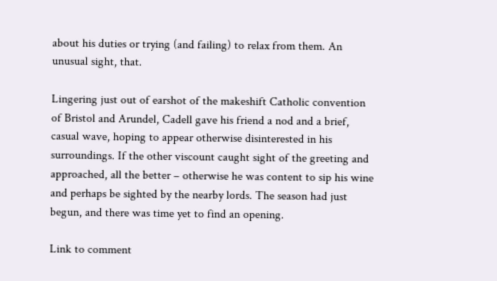about his duties or trying (and failing) to relax from them. An unusual sight, that.

Lingering just out of earshot of the makeshift Catholic convention of Bristol and Arundel, Cadell gave his friend a nod and a brief, casual wave, hoping to appear otherwise disinterested in his surroundings. If the other viscount caught sight of the greeting and approached, all the better – otherwise he was content to sip his wine and perhaps be sighted by the nearby lords. The season had just begun, and there was time yet to find an opening.

Link to comment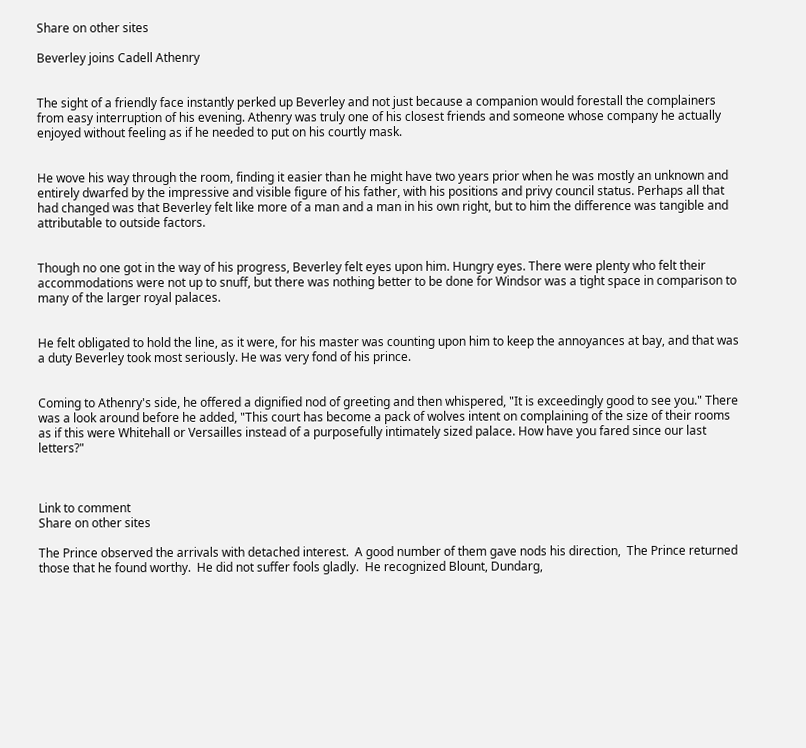Share on other sites

Beverley joins Cadell Athenry


The sight of a friendly face instantly perked up Beverley and not just because a companion would forestall the complainers from easy interruption of his evening. Athenry was truly one of his closest friends and someone whose company he actually enjoyed without feeling as if he needed to put on his courtly mask.


He wove his way through the room, finding it easier than he might have two years prior when he was mostly an unknown and entirely dwarfed by the impressive and visible figure of his father, with his positions and privy council status. Perhaps all that had changed was that Beverley felt like more of a man and a man in his own right, but to him the difference was tangible and attributable to outside factors.


Though no one got in the way of his progress, Beverley felt eyes upon him. Hungry eyes. There were plenty who felt their accommodations were not up to snuff, but there was nothing better to be done for Windsor was a tight space in comparison to many of the larger royal palaces.


He felt obligated to hold the line, as it were, for his master was counting upon him to keep the annoyances at bay, and that was a duty Beverley took most seriously. He was very fond of his prince.


Coming to Athenry's side, he offered a dignified nod of greeting and then whispered, "It is exceedingly good to see you." There was a look around before he added, "This court has become a pack of wolves intent on complaining of the size of their rooms as if this were Whitehall or Versailles instead of a purposefully intimately sized palace. How have you fared since our last letters?"



Link to comment
Share on other sites

The Prince observed the arrivals with detached interest.  A good number of them gave nods his direction,  The Prince returned those that he found worthy.  He did not suffer fools gladly.  He recognized Blount, Dundarg,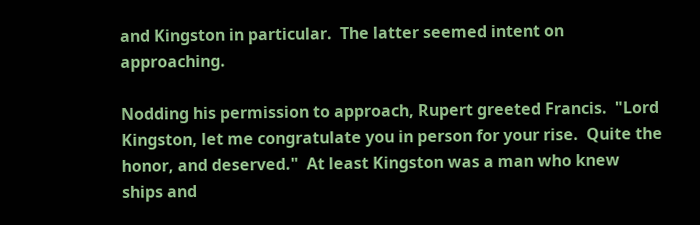and Kingston in particular.  The latter seemed intent on approaching.

Nodding his permission to approach, Rupert greeted Francis.  "Lord Kingston, let me congratulate you in person for your rise.  Quite the honor, and deserved."  At least Kingston was a man who knew ships and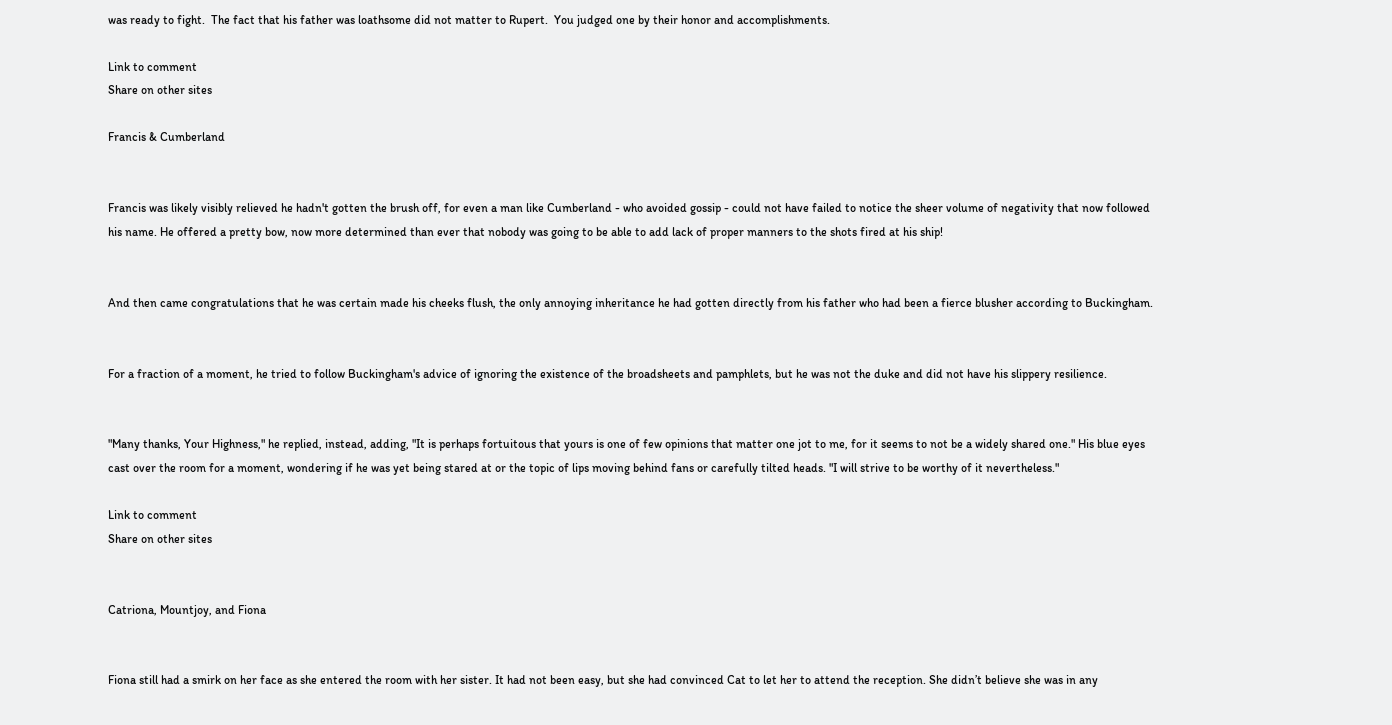was ready to fight.  The fact that his father was loathsome did not matter to Rupert.  You judged one by their honor and accomplishments.

Link to comment
Share on other sites

Francis & Cumberland


Francis was likely visibly relieved he hadn't gotten the brush off, for even a man like Cumberland - who avoided gossip - could not have failed to notice the sheer volume of negativity that now followed his name. He offered a pretty bow, now more determined than ever that nobody was going to be able to add lack of proper manners to the shots fired at his ship!


And then came congratulations that he was certain made his cheeks flush, the only annoying inheritance he had gotten directly from his father who had been a fierce blusher according to Buckingham.


For a fraction of a moment, he tried to follow Buckingham's advice of ignoring the existence of the broadsheets and pamphlets, but he was not the duke and did not have his slippery resilience.


"Many thanks, Your Highness," he replied, instead, adding, "It is perhaps fortuitous that yours is one of few opinions that matter one jot to me, for it seems to not be a widely shared one." His blue eyes cast over the room for a moment, wondering if he was yet being stared at or the topic of lips moving behind fans or carefully tilted heads. "I will strive to be worthy of it nevertheless."

Link to comment
Share on other sites


Catriona, Mountjoy, and Fiona


Fiona still had a smirk on her face as she entered the room with her sister. It had not been easy, but she had convinced Cat to let her to attend the reception. She didn’t believe she was in any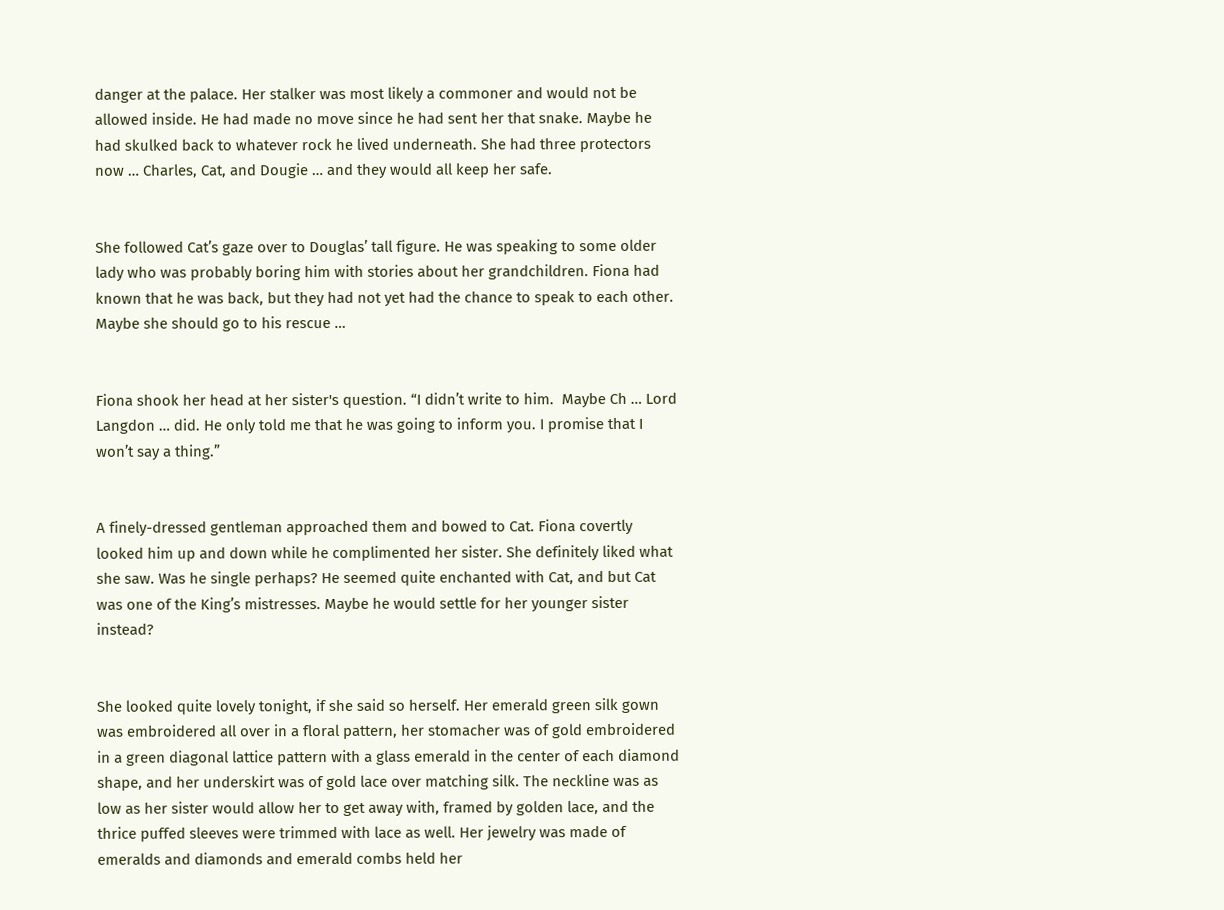danger at the palace. Her stalker was most likely a commoner and would not be allowed inside. He had made no move since he had sent her that snake. Maybe he had skulked back to whatever rock he lived underneath. She had three protectors now … Charles, Cat, and Dougie … and they would all keep her safe.


She followed Cat’s gaze over to Douglas’ tall figure. He was speaking to some older lady who was probably boring him with stories about her grandchildren. Fiona had known that he was back, but they had not yet had the chance to speak to each other. Maybe she should go to his rescue …


Fiona shook her head at her sister's question. “I didn’t write to him.  Maybe Ch … Lord Langdon … did. He only told me that he was going to inform you. I promise that I won’t say a thing.”


A finely-dressed gentleman approached them and bowed to Cat. Fiona covertly looked him up and down while he complimented her sister. She definitely liked what she saw. Was he single perhaps? He seemed quite enchanted with Cat, and but Cat was one of the King’s mistresses. Maybe he would settle for her younger sister instead?


She looked quite lovely tonight, if she said so herself. Her emerald green silk gown was embroidered all over in a floral pattern, her stomacher was of gold embroidered in a green diagonal lattice pattern with a glass emerald in the center of each diamond shape, and her underskirt was of gold lace over matching silk. The neckline was as low as her sister would allow her to get away with, framed by golden lace, and the thrice puffed sleeves were trimmed with lace as well. Her jewelry was made of emeralds and diamonds and emerald combs held her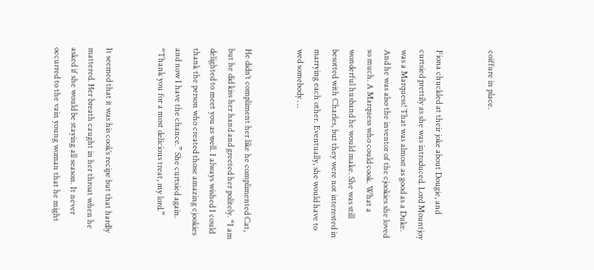coiffure in place.


Fiona chuckled at their joke about Dougie, and curtsied prettily as she was introduced. Lord Mountjoy was a Marquess! That was almost as good as a Duke. And he was also the inventor of the cjookies she loved so much. A Marquess who could cook. What a wonderful husband he would make. She was still besotted with Charles, but they were not interested in marrying each other. Eventually, she would have to wed somebody …


He didn’t compliment her like he complimented Cat, but he did kiss her hand and greeted her politely. “I am delighted to meet you as well. I always wished I could thank the person who created those amazing cjookies and now I have the chance.” She curtsied again. “Thank you for a most delicious treat, my lord.”


It seemed that it was his cook’s recipe but that hardly mattered. Her breath caught in her throat when he asked if she would be staying all season. It never occurred to the vain young woman that he might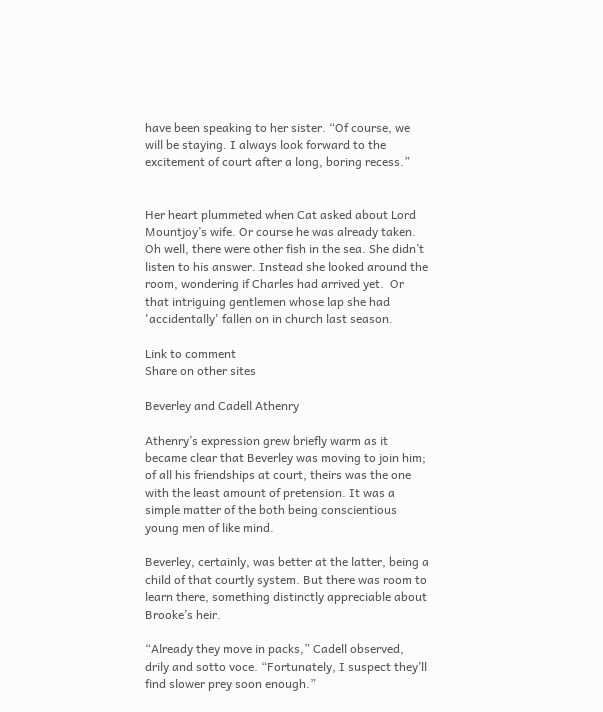have been speaking to her sister. “Of course, we will be staying. I always look forward to the excitement of court after a long, boring recess.”


Her heart plummeted when Cat asked about Lord Mountjoy’s wife. Or course he was already taken. Oh well, there were other fish in the sea. She didn’t listen to his answer. Instead she looked around the room, wondering if Charles had arrived yet.  Or that intriguing gentlemen whose lap she had 'accidentally' fallen on in church last season.

Link to comment
Share on other sites

Beverley and Cadell Athenry

Athenry’s expression grew briefly warm as it became clear that Beverley was moving to join him; of all his friendships at court, theirs was the one with the least amount of pretension. It was a simple matter of the both being conscientious young men of like mind.

Beverley, certainly, was better at the latter, being a child of that courtly system. But there was room to learn there, something distinctly appreciable about Brooke’s heir.

“Already they move in packs,” Cadell observed, drily and sotto voce. “Fortunately, I suspect they’ll find slower prey soon enough.”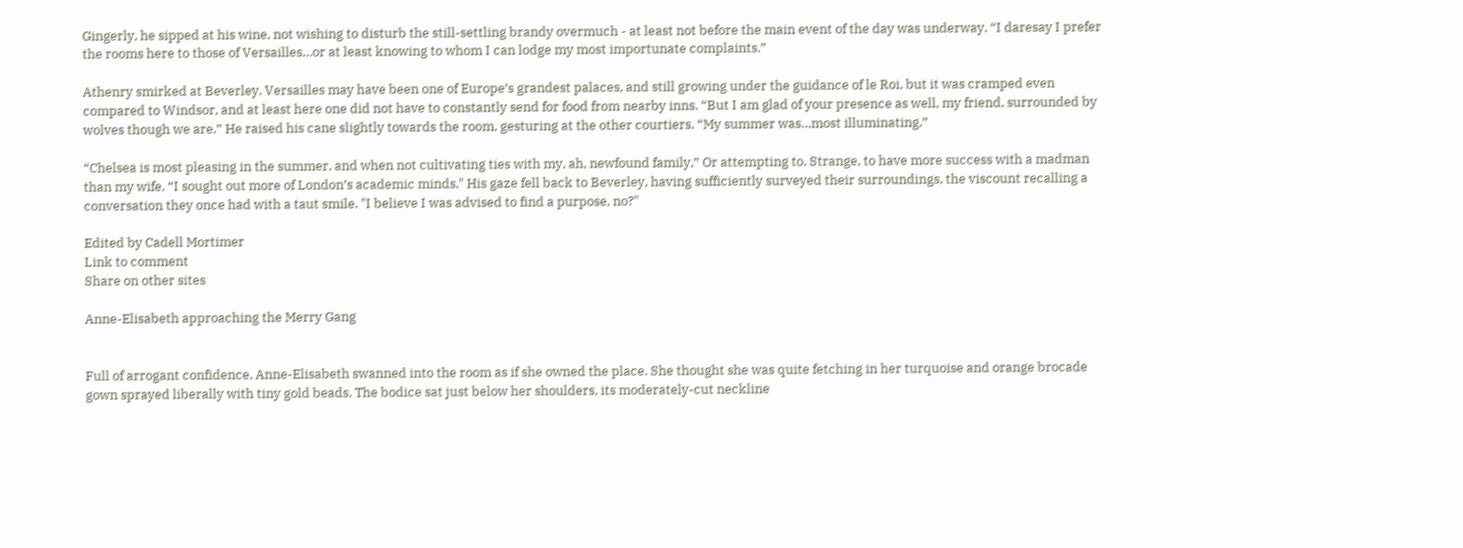Gingerly, he sipped at his wine, not wishing to disturb the still-settling brandy overmuch - at least not before the main event of the day was underway. “I daresay I prefer the rooms here to those of Versailles…or at least knowing to whom I can lodge my most importunate complaints.”

Athenry smirked at Beverley. Versailles may have been one of Europe’s grandest palaces, and still growing under the guidance of le Roi, but it was cramped even compared to Windsor, and at least here one did not have to constantly send for food from nearby inns. “But I am glad of your presence as well, my friend, surrounded by wolves though we are.” He raised his cane slightly towards the room, gesturing at the other courtiers. “My summer was…most illuminating.”

“Chelsea is most pleasing in the summer, and when not cultivating ties with my, ah, newfound family,” Or attempting to. Strange, to have more success with a madman than my wife. “I sought out more of London’s academic minds." His gaze fell back to Beverley, having sufficiently surveyed their surroundings, the viscount recalling a conversation they once had with a taut smile. "I believe I was advised to find a purpose, no?"

Edited by Cadell Mortimer
Link to comment
Share on other sites

Anne-Elisabeth approaching the Merry Gang


Full of arrogant confidence, Anne-Elisabeth swanned into the room as if she owned the place. She thought she was quite fetching in her turquoise and orange brocade gown sprayed liberally with tiny gold beads. The bodice sat just below her shoulders, its moderately-cut neckline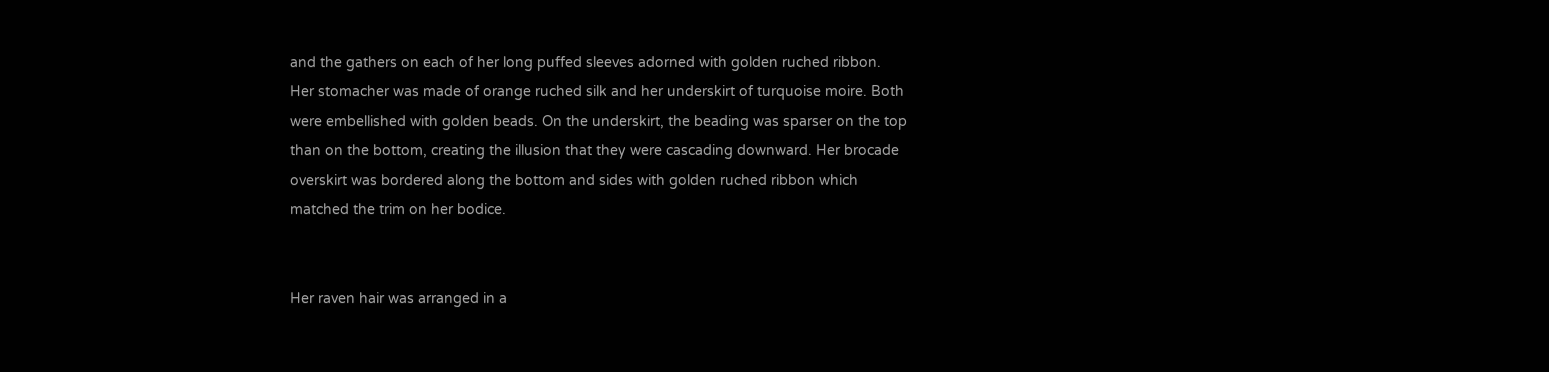and the gathers on each of her long puffed sleeves adorned with golden ruched ribbon.  Her stomacher was made of orange ruched silk and her underskirt of turquoise moire. Both were embellished with golden beads. On the underskirt, the beading was sparser on the top than on the bottom, creating the illusion that they were cascading downward. Her brocade overskirt was bordered along the bottom and sides with golden ruched ribbon which matched the trim on her bodice.


Her raven hair was arranged in a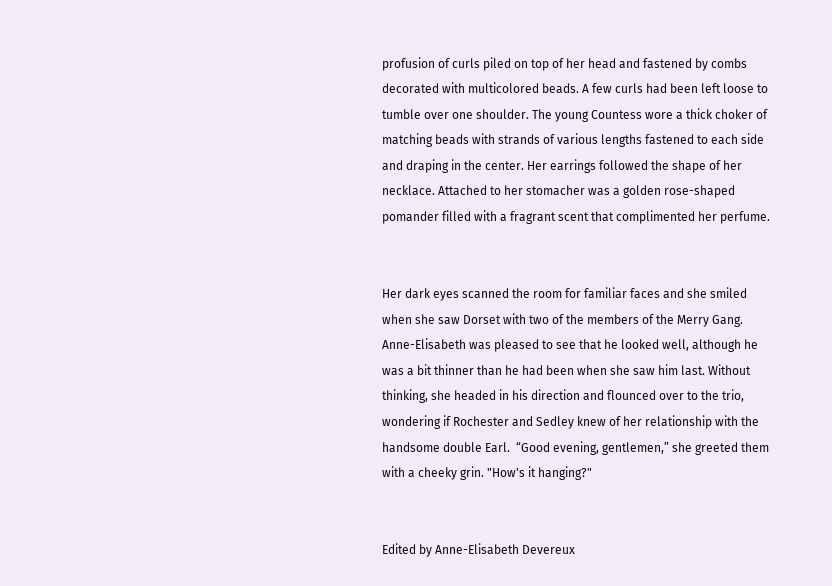profusion of curls piled on top of her head and fastened by combs decorated with multicolored beads. A few curls had been left loose to tumble over one shoulder. The young Countess wore a thick choker of matching beads with strands of various lengths fastened to each side and draping in the center. Her earrings followed the shape of her necklace. Attached to her stomacher was a golden rose-shaped pomander filled with a fragrant scent that complimented her perfume.


Her dark eyes scanned the room for familiar faces and she smiled when she saw Dorset with two of the members of the Merry Gang. Anne-Elisabeth was pleased to see that he looked well, although he was a bit thinner than he had been when she saw him last. Without thinking, she headed in his direction and flounced over to the trio, wondering if Rochester and Sedley knew of her relationship with the handsome double Earl.  “Good evening, gentlemen,” she greeted them with a cheeky grin. "How's it hanging?"


Edited by Anne-Elisabeth Devereux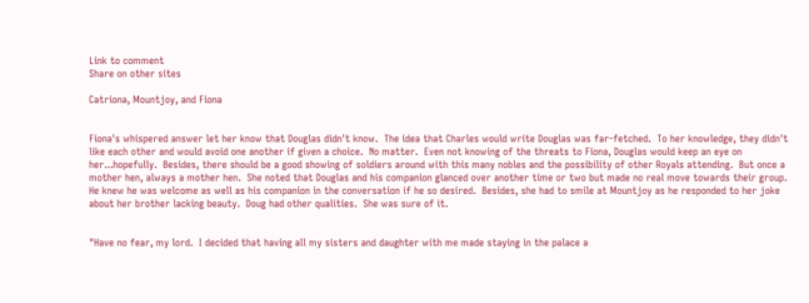Link to comment
Share on other sites

Catriona, Mountjoy, and Fiona


Fiona's whispered answer let her know that Douglas didn't know.  The idea that Charles would write Douglas was far-fetched.  To her knowledge, they didn't like each other and would avoid one another if given a choice.  No matter.  Even not knowing of the threats to Fiona, Douglas would keep an eye on her...hopefully.  Besides, there should be a good showing of soldiers around with this many nobles and the possibility of other Royals attending.  But once a mother hen, always a mother hen.  She noted that Douglas and his companion glanced over another time or two but made no real move towards their group.  He knew he was welcome as well as his companion in the conversation if he so desired.  Besides, she had to smile at Mountjoy as he responded to her joke about her brother lacking beauty.  Doug had other qualities.  She was sure of it.


"Have no fear, my lord.  I decided that having all my sisters and daughter with me made staying in the palace a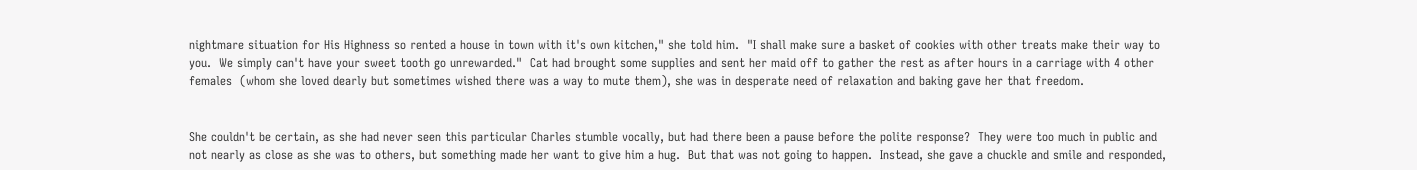nightmare situation for His Highness so rented a house in town with it's own kitchen," she told him.  "I shall make sure a basket of cookies with other treats make their way to you.  We simply can't have your sweet tooth go unrewarded."  Cat had brought some supplies and sent her maid off to gather the rest as after hours in a carriage with 4 other females  (whom she loved dearly but sometimes wished there was a way to mute them), she was in desperate need of relaxation and baking gave her that freedom.


She couldn't be certain, as she had never seen this particular Charles stumble vocally, but had there been a pause before the polite response?  They were too much in public and not nearly as close as she was to others, but something made her want to give him a hug.  But that was not going to happen.  Instead, she gave a chuckle and smile and responded,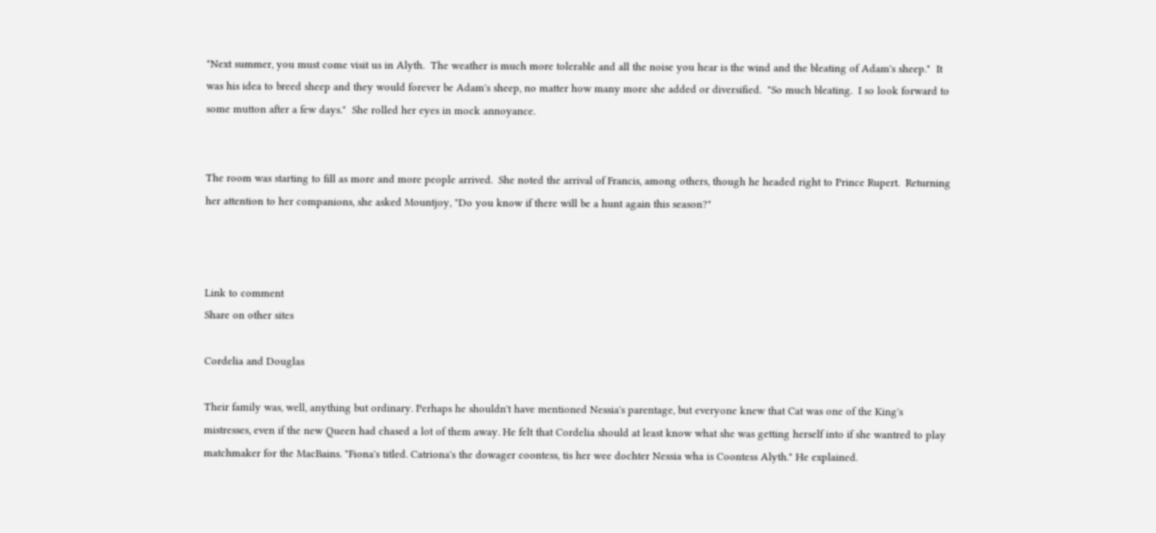"Next summer, you must come visit us in Alyth.  The weather is much more tolerable and all the noise you hear is the wind and the bleating of Adam's sheep."  It was his idea to breed sheep and they would forever be Adam's sheep, no matter how many more she added or diversified.  "So much bleating.  I so look forward to some mutton after a few days."  She rolled her eyes in mock annoyance.


The room was starting to fill as more and more people arrived.  She noted the arrival of Francis, among others, though he headed right to Prince Rupert.  Returning her attention to her companions, she asked Mountjoy, "Do you know if there will be a hunt again this season?"



Link to comment
Share on other sites

Cordelia and Douglas

Their family was, well, anything but ordinary. Perhaps he shouldn't have mentioned Nessia's parentage, but everyone knew that Cat was one of the King's mistresses, even if the new Queen had chased a lot of them away. He felt that Cordelia should at least know what she was getting herself into if she wantred to play matchmaker for the MacBains. "Fiona's titled. Catriona's the dowager coontess, tis her wee dochter Nessia wha is Coontess Alyth." He explained.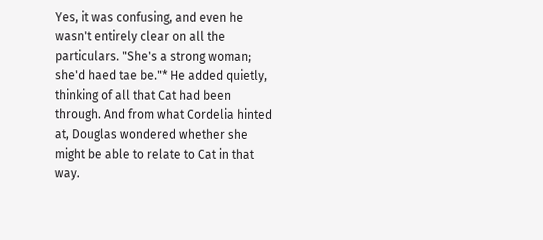Yes, it was confusing, and even he wasn't entirely clear on all the particulars. "She's a strong woman; she'd haed tae be."* He added quietly, thinking of all that Cat had been through. And from what Cordelia hinted at, Douglas wondered whether she might be able to relate to Cat in that way.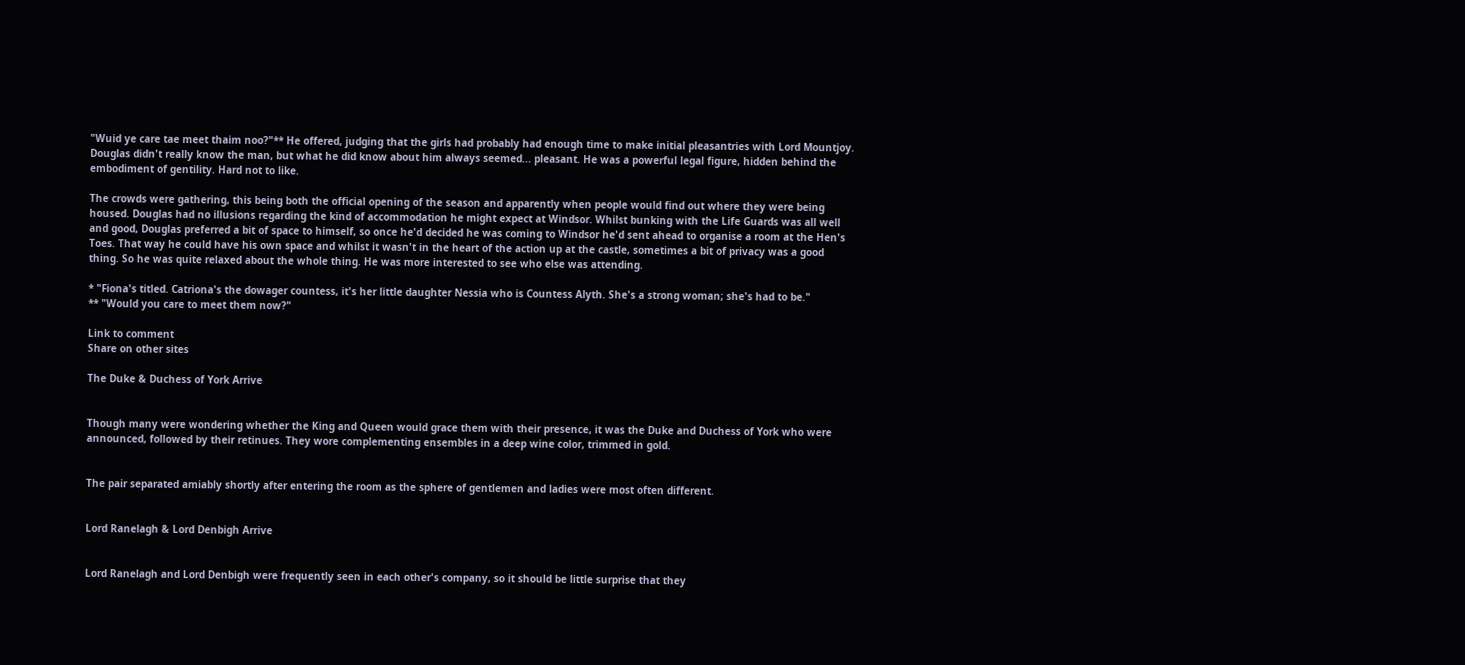"Wuid ye care tae meet thaim noo?"** He offered, judging that the girls had probably had enough time to make initial pleasantries with Lord Mountjoy. Douglas didn't really know the man, but what he did know about him always seemed... pleasant. He was a powerful legal figure, hidden behind the embodiment of gentility. Hard not to like.

The crowds were gathering, this being both the official opening of the season and apparently when people would find out where they were being housed. Douglas had no illusions regarding the kind of accommodation he might expect at Windsor. Whilst bunking with the Life Guards was all well and good, Douglas preferred a bit of space to himself, so once he'd decided he was coming to Windsor he'd sent ahead to organise a room at the Hen's Toes. That way he could have his own space and whilst it wasn't in the heart of the action up at the castle, sometimes a bit of privacy was a good thing. So he was quite relaxed about the whole thing. He was more interested to see who else was attending.

* "Fiona's titled. Catriona's the dowager countess, it's her little daughter Nessia who is Countess Alyth. She's a strong woman; she's had to be."
** "Would you care to meet them now?"

Link to comment
Share on other sites

The Duke & Duchess of York Arrive


Though many were wondering whether the King and Queen would grace them with their presence, it was the Duke and Duchess of York who were announced, followed by their retinues. They wore complementing ensembles in a deep wine color, trimmed in gold.


The pair separated amiably shortly after entering the room as the sphere of gentlemen and ladies were most often different.


Lord Ranelagh & Lord Denbigh Arrive


Lord Ranelagh and Lord Denbigh were frequently seen in each other's company, so it should be little surprise that they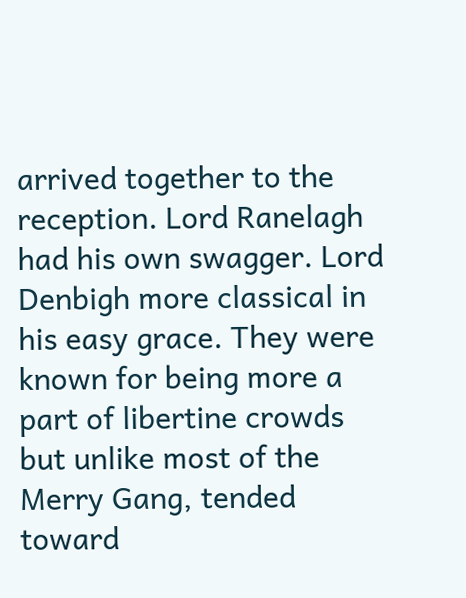arrived together to the reception. Lord Ranelagh had his own swagger. Lord Denbigh more classical in his easy grace. They were known for being more a part of libertine crowds but unlike most of the Merry Gang, tended toward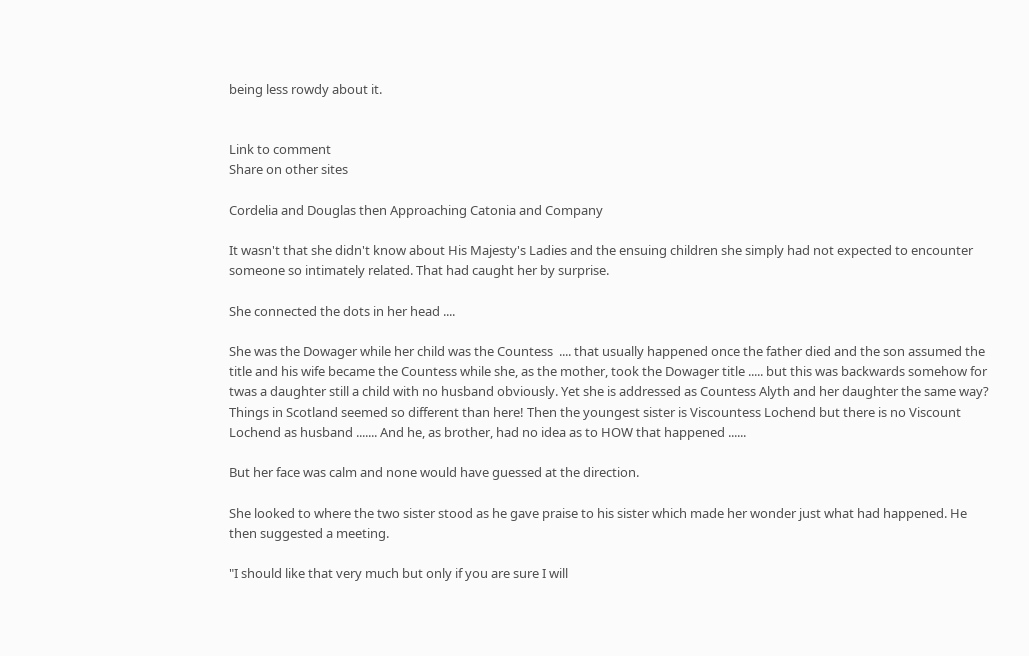being less rowdy about it.


Link to comment
Share on other sites

Cordelia and Douglas then Approaching Catonia and Company

It wasn't that she didn't know about His Majesty's Ladies and the ensuing children she simply had not expected to encounter someone so intimately related. That had caught her by surprise.

She connected the dots in her head ....

She was the Dowager while her child was the Countess  .... that usually happened once the father died and the son assumed the title and his wife became the Countess while she, as the mother, took the Dowager title ..... but this was backwards somehow for twas a daughter still a child with no husband obviously. Yet she is addressed as Countess Alyth and her daughter the same way? Things in Scotland seemed so different than here! Then the youngest sister is Viscountess Lochend but there is no Viscount Lochend as husband ....... And he, as brother, had no idea as to HOW that happened ......

But her face was calm and none would have guessed at the direction.

She looked to where the two sister stood as he gave praise to his sister which made her wonder just what had happened. He then suggested a meeting.

"I should like that very much but only if you are sure I will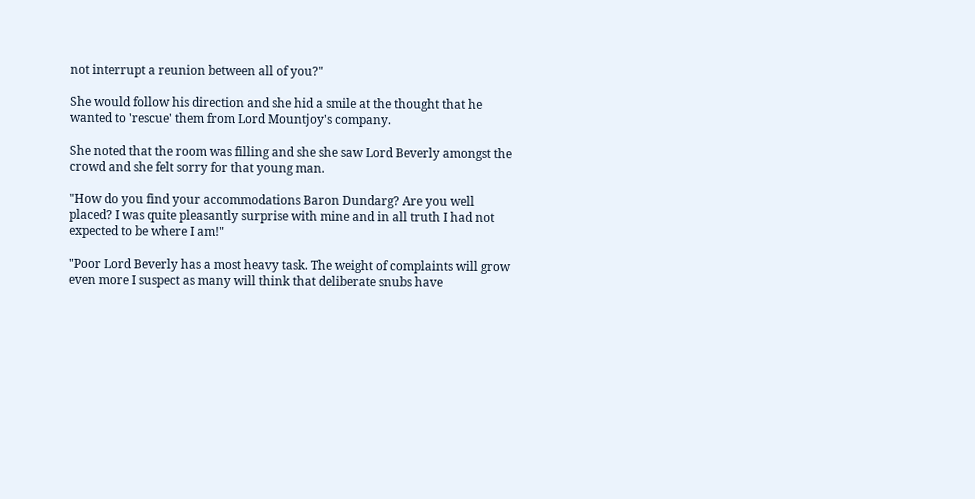not interrupt a reunion between all of you?"

She would follow his direction and she hid a smile at the thought that he wanted to 'rescue' them from Lord Mountjoy's company.

She noted that the room was filling and she she saw Lord Beverly amongst the crowd and she felt sorry for that young man.

"How do you find your accommodations Baron Dundarg? Are you well placed? I was quite pleasantly surprise with mine and in all truth I had not expected to be where I am!"

"Poor Lord Beverly has a most heavy task. The weight of complaints will grow even more I suspect as many will think that deliberate snubs have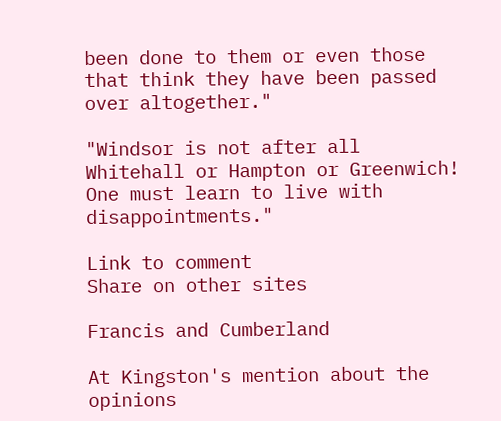been done to them or even those that think they have been passed over altogether."

"Windsor is not after all Whitehall or Hampton or Greenwich! One must learn to live with disappointments."

Link to comment
Share on other sites

Francis and Cumberland

At Kingston's mention about the opinions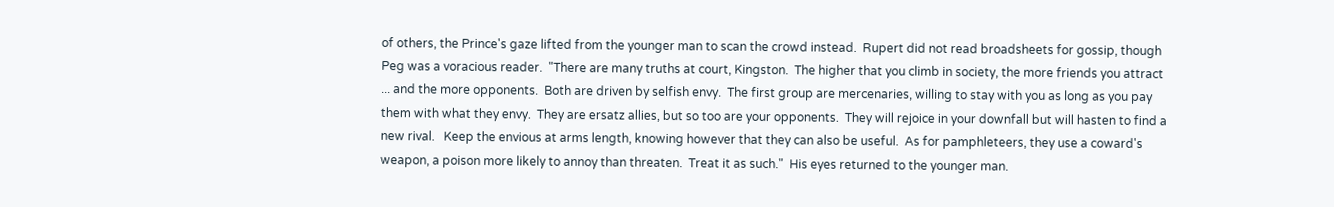of others, the Prince's gaze lifted from the younger man to scan the crowd instead.  Rupert did not read broadsheets for gossip, though Peg was a voracious reader.  "There are many truths at court, Kingston.  The higher that you climb in society, the more friends you attract ... and the more opponents.  Both are driven by selfish envy.  The first group are mercenaries, willing to stay with you as long as you pay them with what they envy.  They are ersatz allies, but so too are your opponents.  They will rejoice in your downfall but will hasten to find a new rival.   Keep the envious at arms length, knowing however that they can also be useful.  As for pamphleteers, they use a coward's weapon, a poison more likely to annoy than threaten.  Treat it as such."  His eyes returned to the younger man.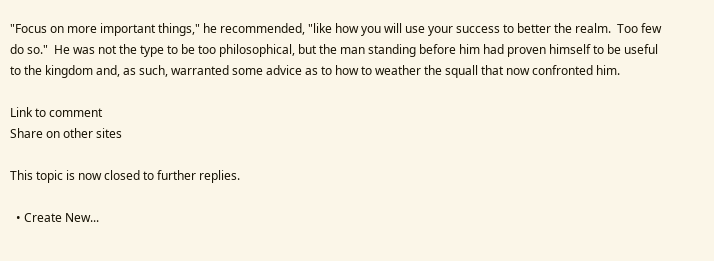"Focus on more important things," he recommended, "like how you will use your success to better the realm.  Too few do so."  He was not the type to be too philosophical, but the man standing before him had proven himself to be useful to the kingdom and, as such, warranted some advice as to how to weather the squall that now confronted him.

Link to comment
Share on other sites

This topic is now closed to further replies.

  • Create New...